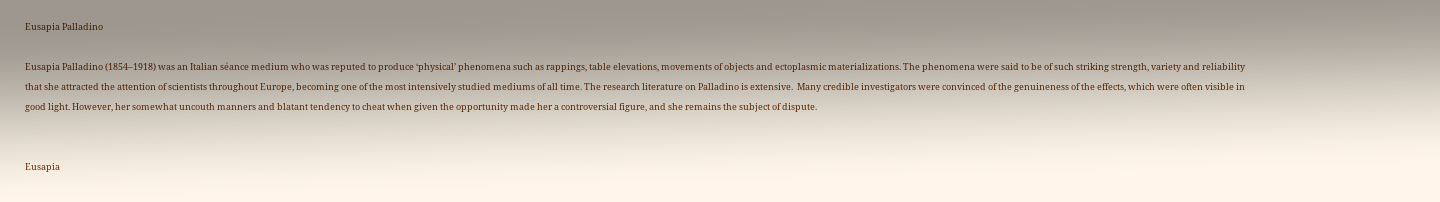Eusapia Palladino

Eusapia Palladino (1854–1918) was an Italian séance medium who was reputed to produce ‘physical’ phenomena such as rappings, table elevations, movements of objects and ectoplasmic materializations. The phenomena were said to be of such striking strength, variety and reliability that she attracted the attention of scientists throughout Europe, becoming one of the most intensively studied mediums of all time. The research literature on Palladino is extensive.  Many credible investigators were convinced of the genuineness of the effects, which were often visible in good light. However, her somewhat uncouth manners and blatant tendency to cheat when given the opportunity made her a controversial figure, and she remains the subject of dispute.


Eusapia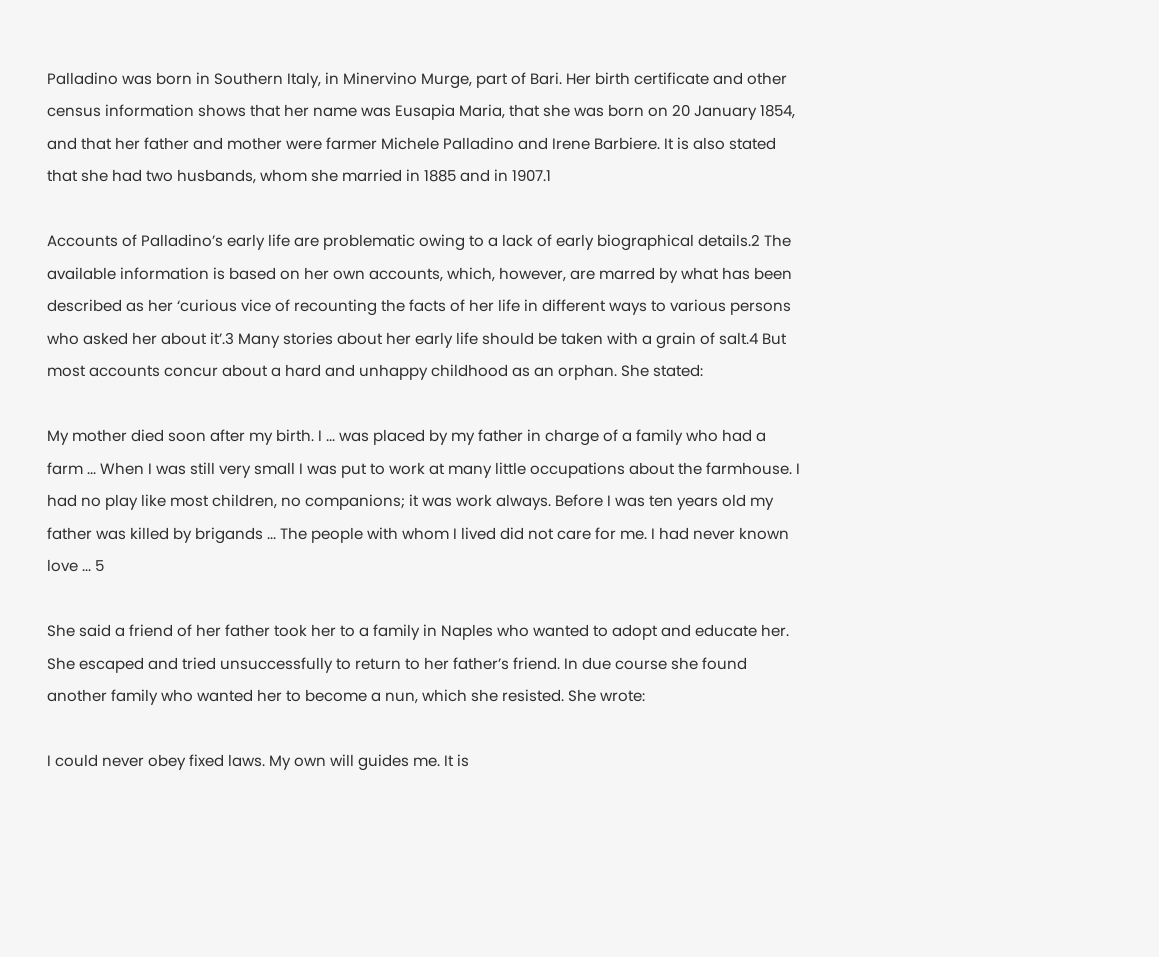Palladino was born in Southern Italy, in Minervino Murge, part of Bari. Her birth certificate and other census information shows that her name was Eusapia Maria, that she was born on 20 January 1854, and that her father and mother were farmer Michele Palladino and Irene Barbiere. It is also stated that she had two husbands, whom she married in 1885 and in 1907.1

Accounts of Palladino’s early life are problematic owing to a lack of early biographical details.2 The available information is based on her own accounts, which, however, are marred by what has been described as her ‘curious vice of recounting the facts of her life in different ways to various persons who asked her about it’.3 Many stories about her early life should be taken with a grain of salt.4 But most accounts concur about a hard and unhappy childhood as an orphan. She stated:

My mother died soon after my birth. I ... was placed by my father in charge of a family who had a farm ... When I was still very small I was put to work at many little occupations about the farmhouse. I had no play like most children, no companions; it was work always. Before I was ten years old my father was killed by brigands ... The people with whom I lived did not care for me. I had never known love ... 5

She said a friend of her father took her to a family in Naples who wanted to adopt and educate her. She escaped and tried unsuccessfully to return to her father’s friend. In due course she found another family who wanted her to become a nun, which she resisted. She wrote:

I could never obey fixed laws. My own will guides me. It is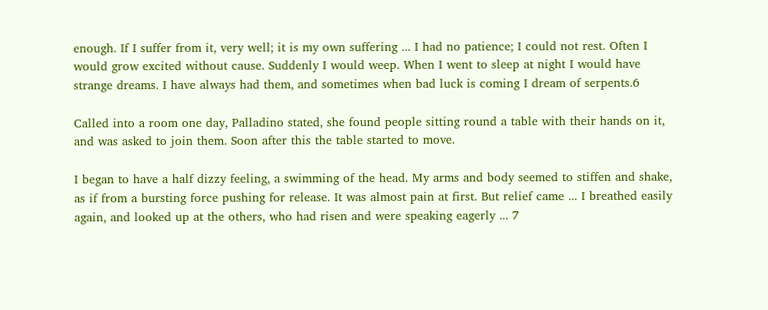enough. If I suffer from it, very well; it is my own suffering ... I had no patience; I could not rest. Often I would grow excited without cause. Suddenly I would weep. When I went to sleep at night I would have strange dreams. I have always had them, and sometimes when bad luck is coming I dream of serpents.6

Called into a room one day, Palladino stated, she found people sitting round a table with their hands on it, and was asked to join them. Soon after this the table started to move.

I began to have a half dizzy feeling, a swimming of the head. My arms and body seemed to stiffen and shake, as if from a bursting force pushing for release. It was almost pain at first. But relief came ... I breathed easily again, and looked up at the others, who had risen and were speaking eagerly ... 7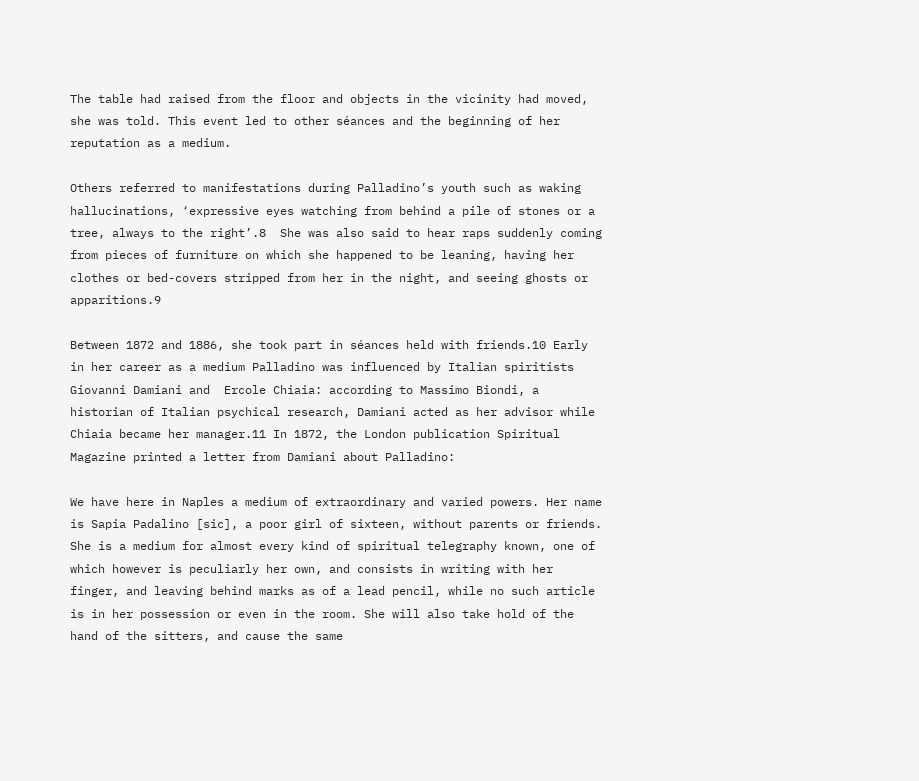The table had raised from the floor and objects in the vicinity had moved, she was told. This event led to other séances and the beginning of her reputation as a medium.

Others referred to manifestations during Palladino’s youth such as waking hallucinations, ‘expressive eyes watching from behind a pile of stones or a tree, always to the right’.8  She was also said to hear raps suddenly coming from pieces of furniture on which she happened to be leaning, having her clothes or bed-covers stripped from her in the night, and seeing ghosts or apparitions.9

Between 1872 and 1886, she took part in séances held with friends.10 Early in her career as a medium Palladino was influenced by Italian spiritists Giovanni Damiani and  Ercole Chiaia: according to Massimo Biondi, a historian of Italian psychical research, Damiani acted as her advisor while Chiaia became her manager.11 In 1872, the London publication Spiritual Magazine printed a letter from Damiani about Palladino:

We have here in Naples a medium of extraordinary and varied powers. Her name is Sapia Padalino [sic], a poor girl of sixteen, without parents or friends. She is a medium for almost every kind of spiritual telegraphy known, one of which however is peculiarly her own, and consists in writing with her finger, and leaving behind marks as of a lead pencil, while no such article is in her possession or even in the room. She will also take hold of the hand of the sitters, and cause the same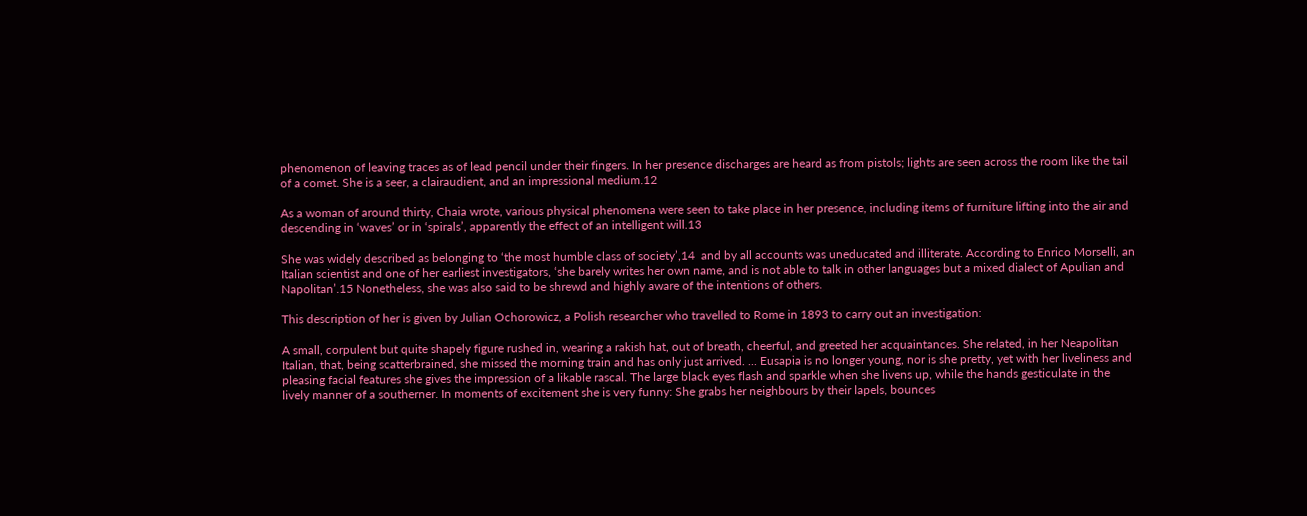phenomenon of leaving traces as of lead pencil under their fingers. In her presence discharges are heard as from pistols; lights are seen across the room like the tail of a comet. She is a seer, a clairaudient, and an impressional medium.12

As a woman of around thirty, Chaia wrote, various physical phenomena were seen to take place in her presence, including items of furniture lifting into the air and descending in ‘waves’ or in ‘spirals’, apparently the effect of an intelligent will.13

She was widely described as belonging to ‘the most humble class of society’,14  and by all accounts was uneducated and illiterate. According to Enrico Morselli, an Italian scientist and one of her earliest investigators, ‘she barely writes her own name, and is not able to talk in other languages but a mixed dialect of Apulian and Napolitan’.15 Nonetheless, she was also said to be shrewd and highly aware of the intentions of others.

This description of her is given by Julian Ochorowicz, a Polish researcher who travelled to Rome in 1893 to carry out an investigation:

A small, corpulent but quite shapely figure rushed in, wearing a rakish hat, out of breath, cheerful, and greeted her acquaintances. She related, in her Neapolitan Italian, that, being scatterbrained, she missed the morning train and has only just arrived. ... Eusapia is no longer young, nor is she pretty, yet with her liveliness and pleasing facial features she gives the impression of a likable rascal. The large black eyes flash and sparkle when she livens up, while the hands gesticulate in the lively manner of a southerner. In moments of excitement she is very funny: She grabs her neighbours by their lapels, bounces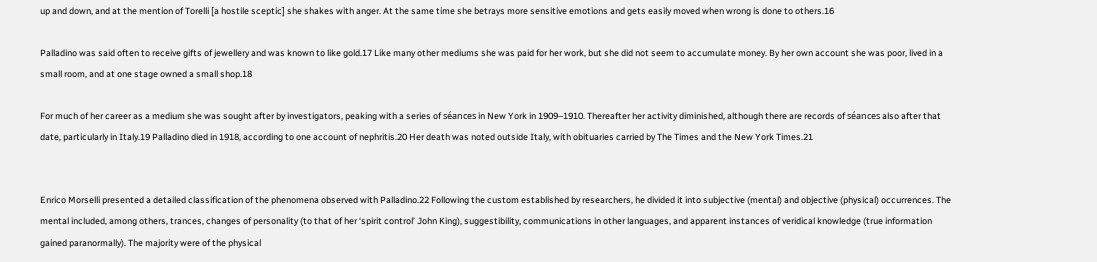up and down, and at the mention of Torelli [a hostile sceptic] she shakes with anger. At the same time she betrays more sensitive emotions and gets easily moved when wrong is done to others.16

Palladino was said often to receive gifts of jewellery and was known to like gold.17 Like many other mediums she was paid for her work, but she did not seem to accumulate money. By her own account she was poor, lived in a small room, and at one stage owned a small shop.18

For much of her career as a medium she was sought after by investigators, peaking with a series of séances in New York in 1909–1910. Thereafter her activity diminished, although there are records of séances also after that date, particularly in Italy.19 Palladino died in 1918, according to one account of nephritis.20 Her death was noted outside Italy, with obituaries carried by The Times and the New York Times.21


Enrico Morselli presented a detailed classification of the phenomena observed with Palladino.22 Following the custom established by researchers, he divided it into subjective (mental) and objective (physical) occurrences. The mental included, among others, trances, changes of personality (to that of her ‘spirit control’ John King), suggestibility, communications in other languages, and apparent instances of veridical knowledge (true information gained paranormally). The majority were of the physical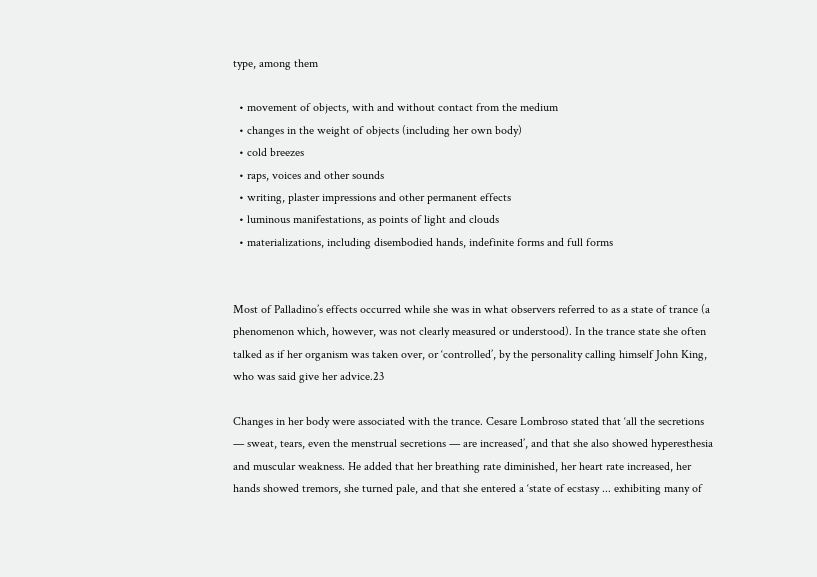type, among them

  • movement of objects, with and without contact from the medium
  • changes in the weight of objects (including her own body)
  • cold breezes
  • raps, voices and other sounds
  • writing, plaster impressions and other permanent effects
  • luminous manifestations, as points of light and clouds
  • materializations, including disembodied hands, indefinite forms and full forms


Most of Palladino’s effects occurred while she was in what observers referred to as a state of trance (a phenomenon which, however, was not clearly measured or understood). In the trance state she often talked as if her organism was taken over, or ‘controlled’, by the personality calling himself John King, who was said give her advice.23

Changes in her body were associated with the trance. Cesare Lombroso stated that ‘all the secretions — sweat, tears, even the menstrual secretions — are increased’, and that she also showed hyperesthesia and muscular weakness. He added that her breathing rate diminished, her heart rate increased, her hands showed tremors, she turned pale, and that she entered a ‘state of ecstasy ... exhibiting many of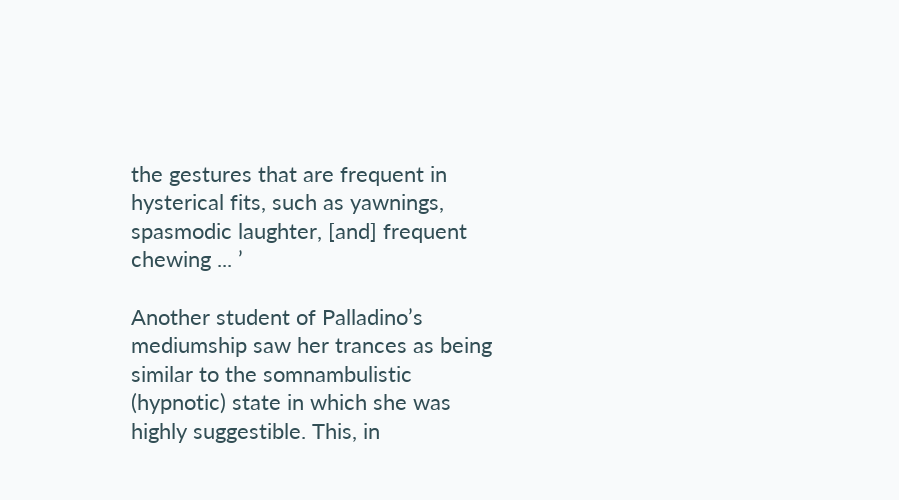the gestures that are frequent in hysterical fits, such as yawnings, spasmodic laughter, [and] frequent chewing ... ’

Another student of Palladino’s mediumship saw her trances as being similar to the somnambulistic (hypnotic) state in which she was highly suggestible. This, in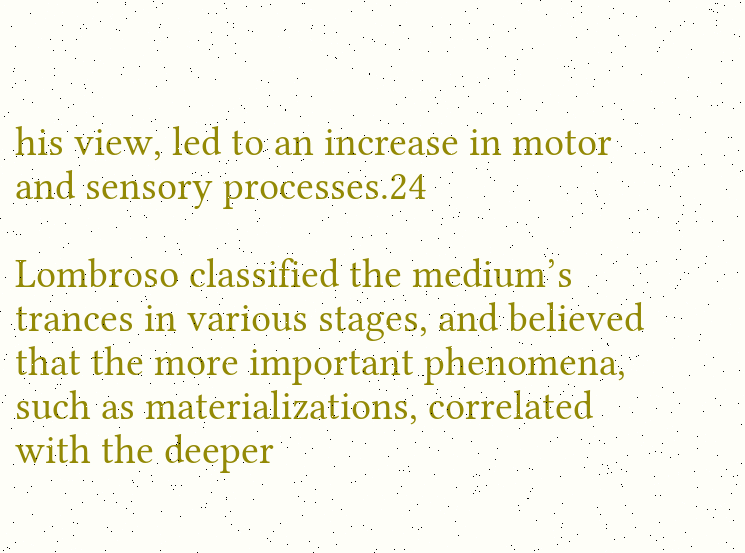his view, led to an increase in motor and sensory processes.24

Lombroso classified the medium’s trances in various stages, and believed that the more important phenomena, such as materializations, correlated with the deeper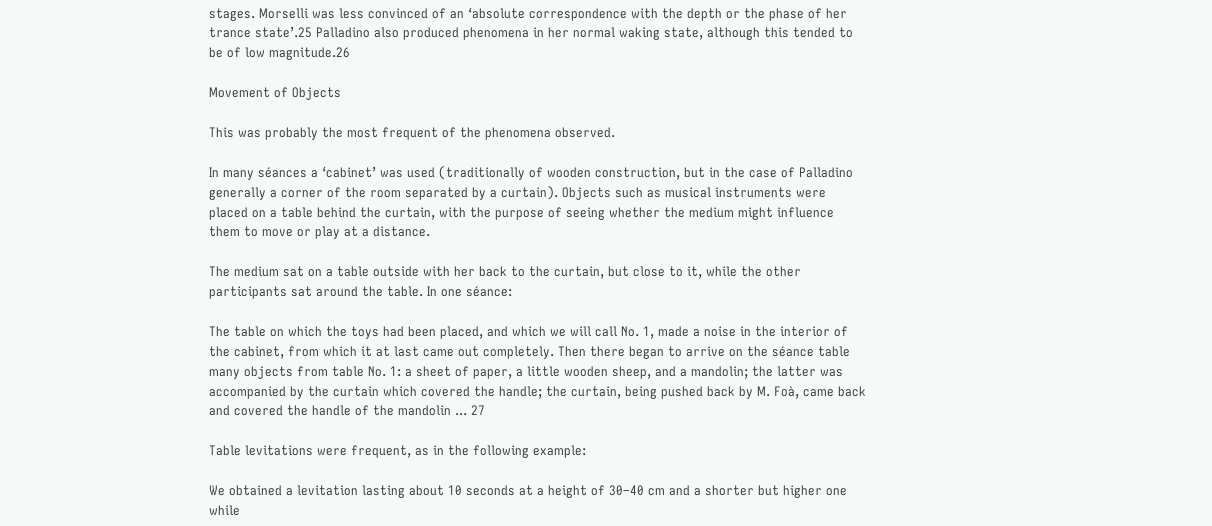stages. Morselli was less convinced of an ‘absolute correspondence with the depth or the phase of her trance state’.25 Palladino also produced phenomena in her normal waking state, although this tended to be of low magnitude.26

Movement of Objects

This was probably the most frequent of the phenomena observed.

In many séances a ‘cabinet’ was used (traditionally of wooden construction, but in the case of Palladino generally a corner of the room separated by a curtain). Objects such as musical instruments were placed on a table behind the curtain, with the purpose of seeing whether the medium might influence them to move or play at a distance.

The medium sat on a table outside with her back to the curtain, but close to it, while the other participants sat around the table. In one séance:

The table on which the toys had been placed, and which we will call No. 1, made a noise in the interior of the cabinet, from which it at last came out completely. Then there began to arrive on the séance table many objects from table No. 1: a sheet of paper, a little wooden sheep, and a mandolin; the latter was accompanied by the curtain which covered the handle; the curtain, being pushed back by M. Foà, came back and covered the handle of the mandolin ... 27

Table levitations were frequent, as in the following example:

We obtained a levitation lasting about 10 seconds at a height of 30–40 cm and a shorter but higher one while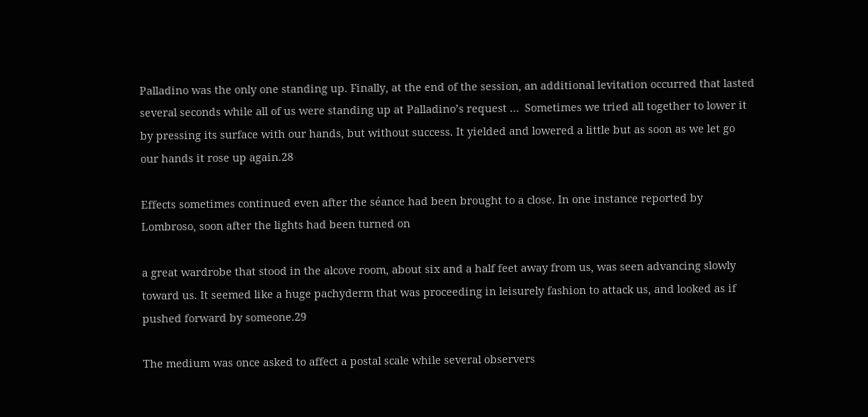Palladino was the only one standing up. Finally, at the end of the session, an additional levitation occurred that lasted several seconds while all of us were standing up at Palladino’s request …  Sometimes we tried all together to lower it by pressing its surface with our hands, but without success. It yielded and lowered a little but as soon as we let go our hands it rose up again.28

Effects sometimes continued even after the séance had been brought to a close. In one instance reported by Lombroso, soon after the lights had been turned on

a great wardrobe that stood in the alcove room, about six and a half feet away from us, was seen advancing slowly toward us. It seemed like a huge pachyderm that was proceeding in leisurely fashion to attack us, and looked as if pushed forward by someone.29

The medium was once asked to affect a postal scale while several observers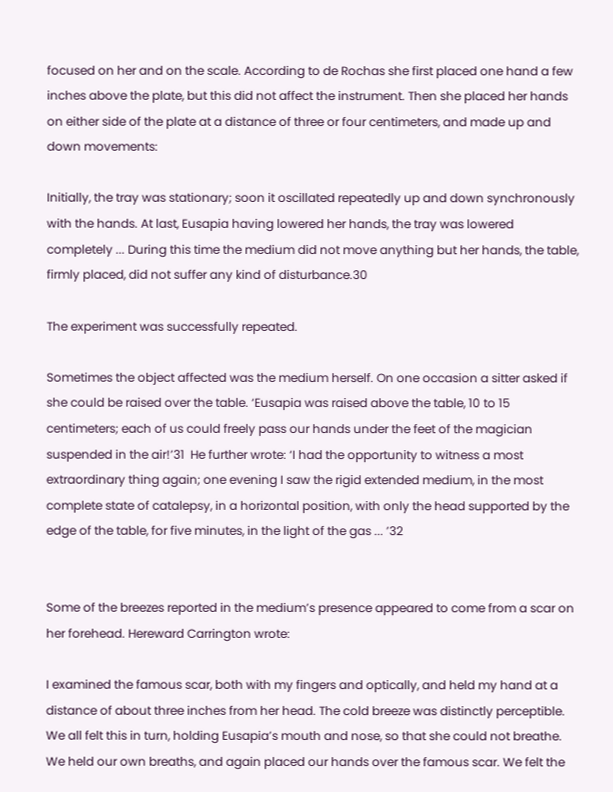focused on her and on the scale. According to de Rochas she first placed one hand a few inches above the plate, but this did not affect the instrument. Then she placed her hands on either side of the plate at a distance of three or four centimeters, and made up and down movements:

Initially, the tray was stationary; soon it oscillated repeatedly up and down synchronously with the hands. At last, Eusapia having lowered her hands, the tray was lowered completely ... During this time the medium did not move anything but her hands, the table, firmly placed, did not suffer any kind of disturbance.30

The experiment was successfully repeated.

Sometimes the object affected was the medium herself. On one occasion a sitter asked if she could be raised over the table. ‘Eusapia was raised above the table, 10 to 15 centimeters; each of us could freely pass our hands under the feet of the magician suspended in the air!’31  He further wrote: ‘I had the opportunity to witness a most extraordinary thing again; one evening I saw the rigid extended medium, in the most complete state of catalepsy, in a horizontal position, with only the head supported by the edge of the table, for five minutes, in the light of the gas ... ’32


Some of the breezes reported in the medium’s presence appeared to come from a scar on her forehead. Hereward Carrington wrote:

I examined the famous scar, both with my fingers and optically, and held my hand at a distance of about three inches from her head. The cold breeze was distinctly perceptible. We all felt this in turn, holding Eusapia’s mouth and nose, so that she could not breathe. We held our own breaths, and again placed our hands over the famous scar. We felt the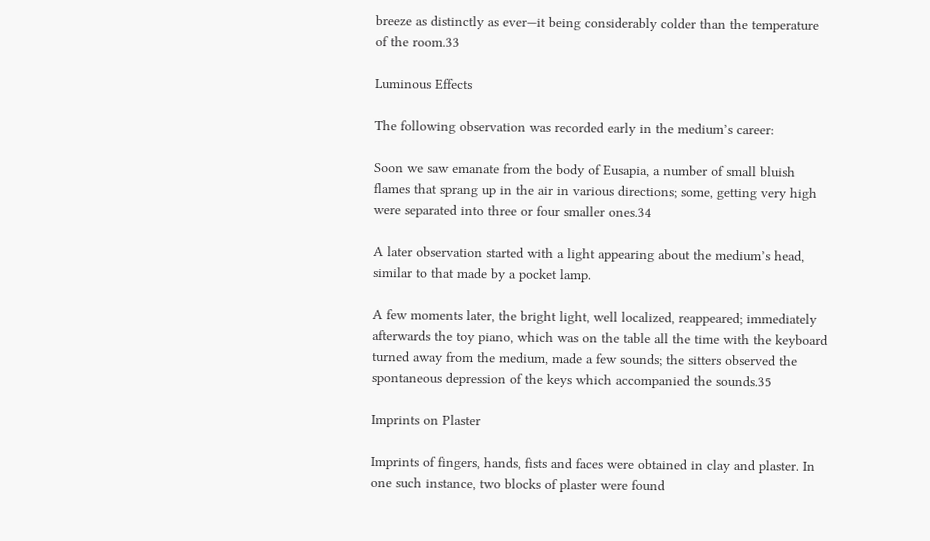breeze as distinctly as ever—it being considerably colder than the temperature of the room.33

Luminous Effects

The following observation was recorded early in the medium’s career:

Soon we saw emanate from the body of Eusapia, a number of small bluish flames that sprang up in the air in various directions; some, getting very high were separated into three or four smaller ones.34

A later observation started with a light appearing about the medium’s head, similar to that made by a pocket lamp.

A few moments later, the bright light, well localized, reappeared; immediately afterwards the toy piano, which was on the table all the time with the keyboard turned away from the medium, made a few sounds; the sitters observed the spontaneous depression of the keys which accompanied the sounds.35

Imprints on Plaster

Imprints of fingers, hands, fists and faces were obtained in clay and plaster. In one such instance, two blocks of plaster were found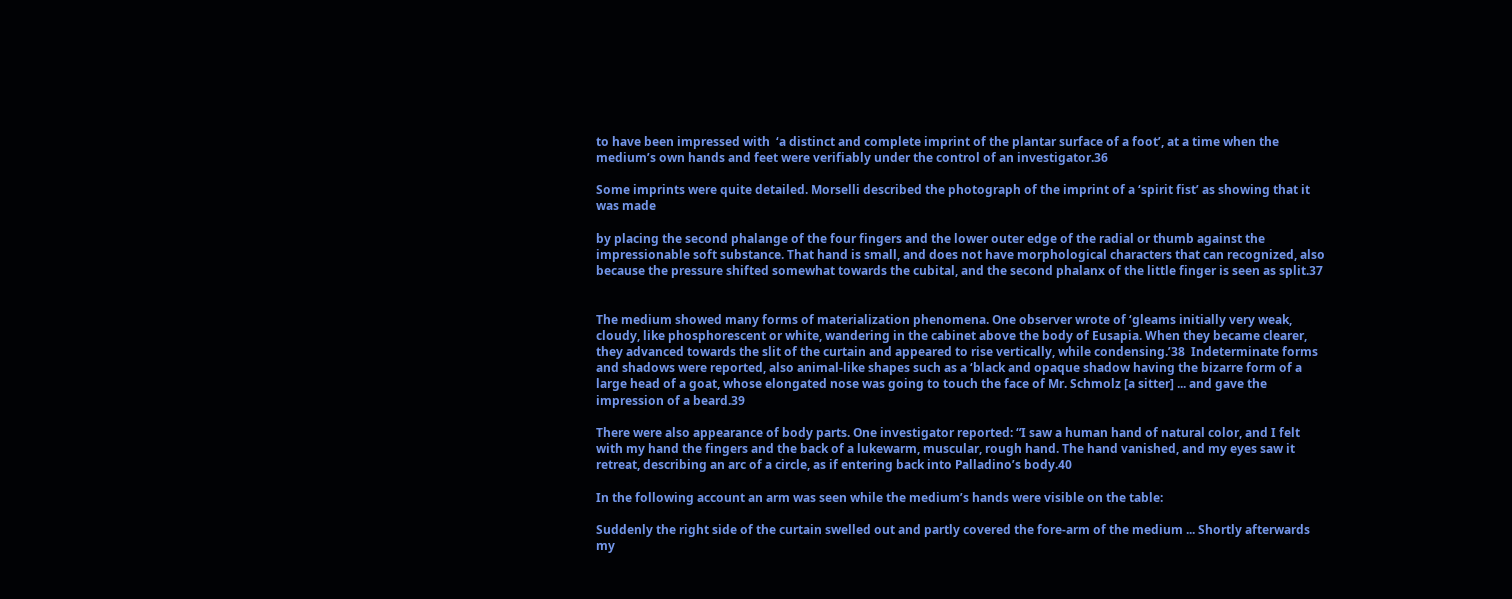to have been impressed with  ‘a distinct and complete imprint of the plantar surface of a foot’, at a time when the medium’s own hands and feet were verifiably under the control of an investigator.36

Some imprints were quite detailed. Morselli described the photograph of the imprint of a ‘spirit fist’ as showing that it was made

by placing the second phalange of the four fingers and the lower outer edge of the radial or thumb against the impressionable soft substance. That hand is small, and does not have morphological characters that can recognized, also because the pressure shifted somewhat towards the cubital, and the second phalanx of the little finger is seen as split.37


The medium showed many forms of materialization phenomena. One observer wrote of ‘gleams initially very weak, cloudy, like phosphorescent or white, wandering in the cabinet above the body of Eusapia. When they became clearer, they advanced towards the slit of the curtain and appeared to rise vertically, while condensing.’38  Indeterminate forms and shadows were reported, also animal-like shapes such as a ‘black and opaque shadow having the bizarre form of a large head of a goat, whose elongated nose was going to touch the face of Mr. Schmolz [a sitter] ... and gave the impression of a beard.39

There were also appearance of body parts. One investigator reported: “I saw a human hand of natural color, and I felt with my hand the fingers and the back of a lukewarm, muscular, rough hand. The hand vanished, and my eyes saw it retreat, describing an arc of a circle, as if entering back into Palladino’s body.40

In the following account an arm was seen while the medium’s hands were visible on the table:

Suddenly the right side of the curtain swelled out and partly covered the fore-arm of the medium ... Shortly afterwards my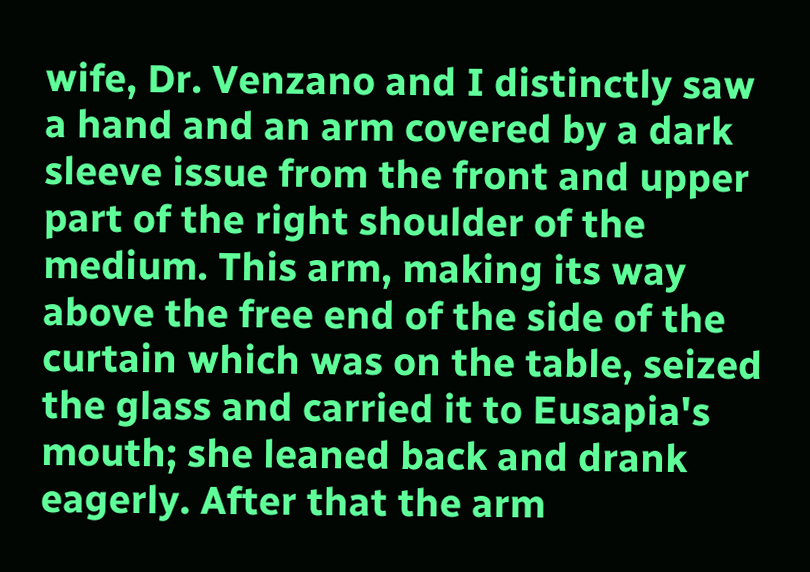wife, Dr. Venzano and I distinctly saw a hand and an arm covered by a dark sleeve issue from the front and upper part of the right shoulder of the medium. This arm, making its way above the free end of the side of the curtain which was on the table, seized the glass and carried it to Eusapia's mouth; she leaned back and drank eagerly. After that the arm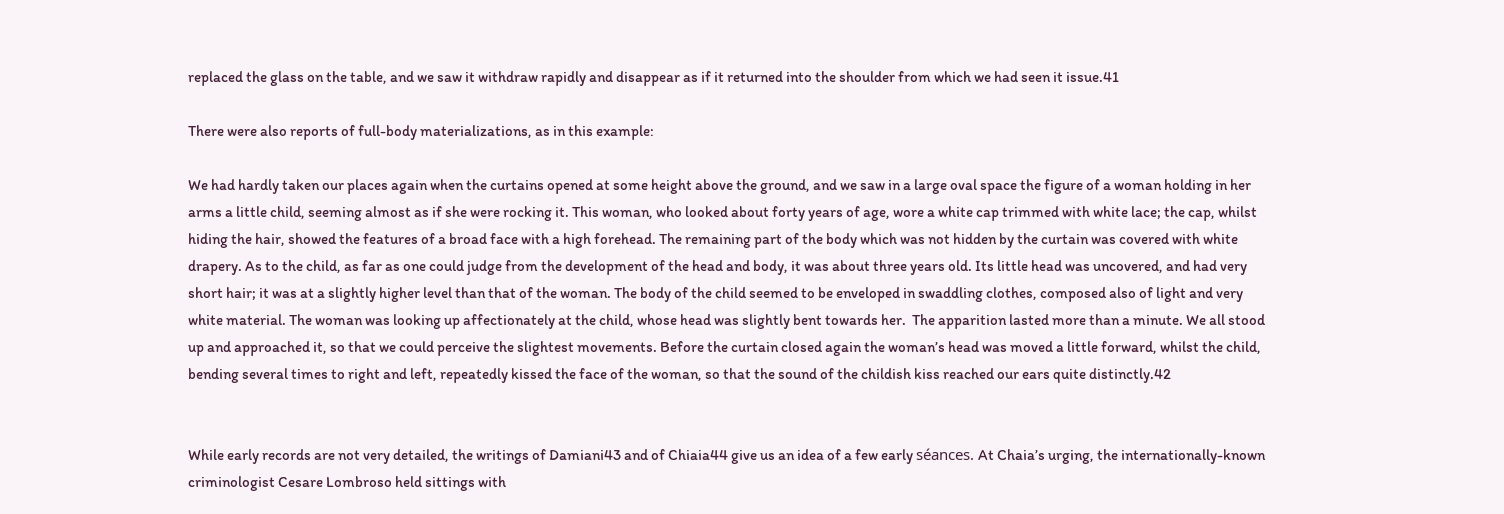replaced the glass on the table, and we saw it withdraw rapidly and disappear as if it returned into the shoulder from which we had seen it issue.41

There were also reports of full-body materializations, as in this example:

We had hardly taken our places again when the curtains opened at some height above the ground, and we saw in a large oval space the figure of a woman holding in her arms a little child, seeming almost as if she were rocking it. This woman, who looked about forty years of age, wore a white cap trimmed with white lace; the cap, whilst hiding the hair, showed the features of a broad face with a high forehead. The remaining part of the body which was not hidden by the curtain was covered with white drapery. As to the child, as far as one could judge from the development of the head and body, it was about three years old. Its little head was uncovered, and had very short hair; it was at a slightly higher level than that of the woman. The body of the child seemed to be enveloped in swaddling clothes, composed also of light and very white material. The woman was looking up affectionately at the child, whose head was slightly bent towards her.  The apparition lasted more than a minute. We all stood up and approached it, so that we could perceive the slightest movements. Before the curtain closed again the woman’s head was moved a little forward, whilst the child, bending several times to right and left, repeatedly kissed the face of the woman, so that the sound of the childish kiss reached our ears quite distinctly.42


While early records are not very detailed, the writings of Damiani43 and of Chiaia44 give us an idea of a few early séances. At Chaia’s urging, the internationally-known criminologist Cesare Lombroso held sittings with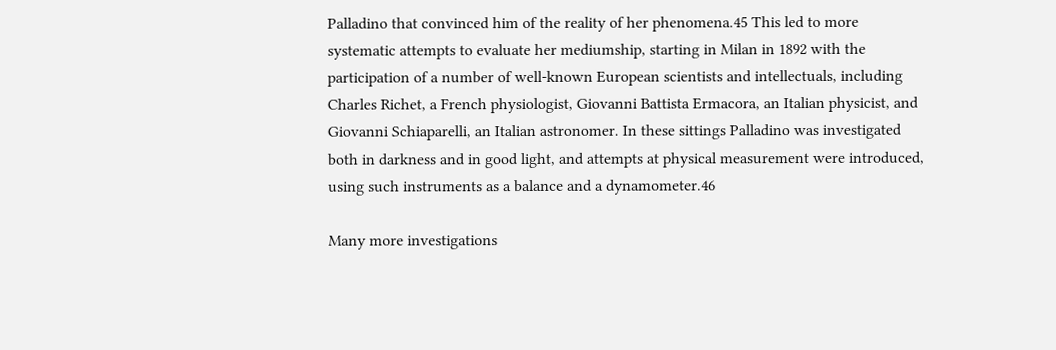Palladino that convinced him of the reality of her phenomena.45 This led to more systematic attempts to evaluate her mediumship, starting in Milan in 1892 with the participation of a number of well-known European scientists and intellectuals, including Charles Richet, a French physiologist, Giovanni Battista Ermacora, an Italian physicist, and Giovanni Schiaparelli, an Italian astronomer. In these sittings Palladino was investigated both in darkness and in good light, and attempts at physical measurement were introduced, using such instruments as a balance and a dynamometer.46

Many more investigations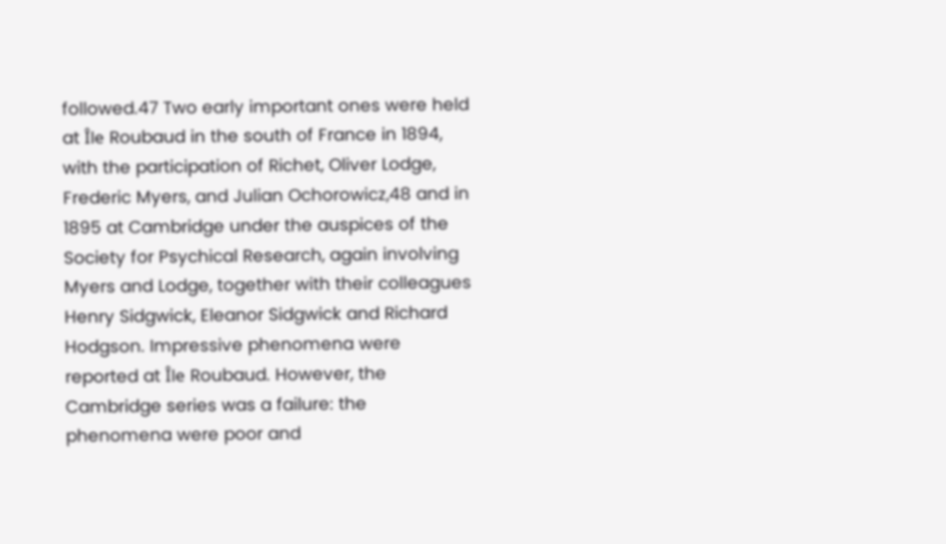followed.47 Two early important ones were held at Île Roubaud in the south of France in 1894, with the participation of Richet, Oliver Lodge, Frederic Myers, and Julian Ochorowicz,48 and in 1895 at Cambridge under the auspices of the Society for Psychical Research, again involving Myers and Lodge, together with their colleagues Henry Sidgwick, Eleanor Sidgwick and Richard Hodgson. Impressive phenomena were reported at Île Roubaud. However, the Cambridge series was a failure: the phenomena were poor and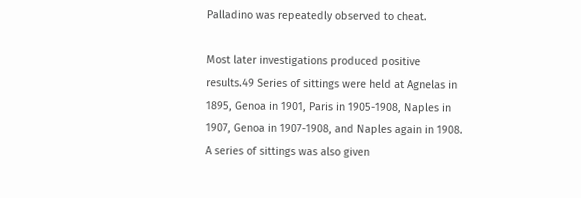Palladino was repeatedly observed to cheat.

Most later investigations produced positive results.49 Series of sittings were held at Agnelas in 1895, Genoa in 1901, Paris in 1905-1908, Naples in 1907, Genoa in 1907-1908, and Naples again in 1908. A series of sittings was also given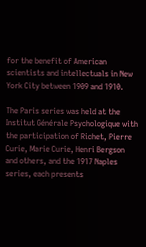for the benefit of American scientists and intellectuals in New York City between 1909 and 1910.

The Paris series was held at the Institut Générale Psychologique with the participation of Richet, Pierre Curie, Marie Curie, Henri Bergson and others, and the 1917 Naples series, each presents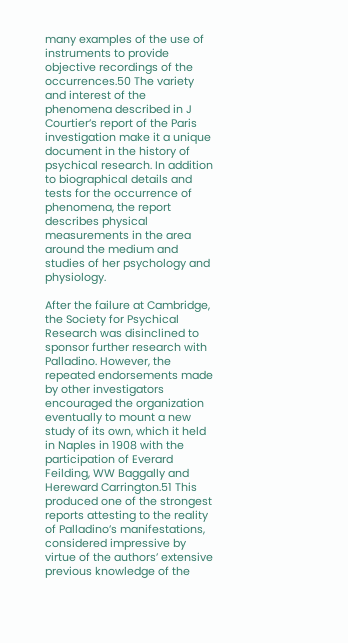many examples of the use of instruments to provide objective recordings of the occurrences.50 The variety and interest of the phenomena described in J Courtier’s report of the Paris investigation make it a unique document in the history of psychical research. In addition to biographical details and tests for the occurrence of phenomena, the report describes physical measurements in the area around the medium and studies of her psychology and physiology.

After the failure at Cambridge, the Society for Psychical Research was disinclined to sponsor further research with Palladino. However, the repeated endorsements made by other investigators encouraged the organization eventually to mount a new study of its own, which it held in Naples in 1908 with the participation of Everard Feilding, WW Baggally and Hereward Carrington.51 This produced one of the strongest reports attesting to the reality of Palladino’s manifestations, considered impressive by virtue of the authors’ extensive previous knowledge of the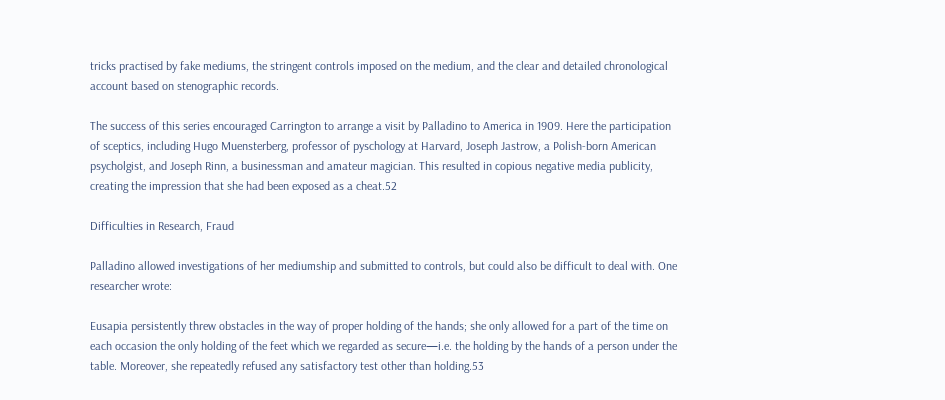tricks practised by fake mediums, the stringent controls imposed on the medium, and the clear and detailed chronological account based on stenographic records.

The success of this series encouraged Carrington to arrange a visit by Palladino to America in 1909. Here the participation of sceptics, including Hugo Muensterberg, professor of pyschology at Harvard, Joseph Jastrow, a Polish-born American psycholgist, and Joseph Rinn, a businessman and amateur magician. This resulted in copious negative media publicity, creating the impression that she had been exposed as a cheat.52

Difficulties in Research, Fraud

Palladino allowed investigations of her mediumship and submitted to controls, but could also be difficult to deal with. One researcher wrote:

Eusapia persistently threw obstacles in the way of proper holding of the hands; she only allowed for a part of the time on each occasion the only holding of the feet which we regarded as secure—i.e. the holding by the hands of a person under the table. Moreover, she repeatedly refused any satisfactory test other than holding.53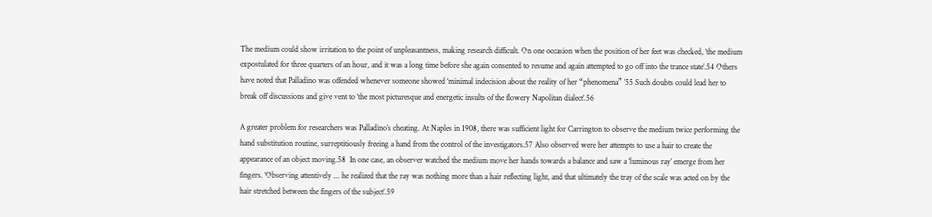The medium could show irritation to the point of unpleasantness, making research difficult. On one occasion when the position of her feet was checked, ‘the medium expostulated for three quarters of an hour, and it was a long time before she again consented to resume and again attempted to go off into the trance state’.54 Others have noted that Palladino was offended whenever someone showed ‘minimal indecision about the reality of her “phenomena” ’55 Such doubts could lead her to break off discussions and give vent to ‘the most picturesque and energetic insults of the flowery Napolitan dialect’.56

A greater problem for researchers was Palladino’s cheating. At Naples in 1908, there was sufficient light for Carrington to observe the medium twice performing the hand substitution routine, surreptitiously freeing a hand from the control of the investigators.57 Also observed were her attempts to use a hair to create the appearance of an object moving.58  In one case, an observer watched the medium move her hands towards a balance and saw a ‘luminous ray’ emerge from her fingers. ‘Observing attentively ... he realized that the ray was nothing more than a hair reflecting light, and that ultimately the tray of the scale was acted on by the hair stretched between the fingers of the subject’.59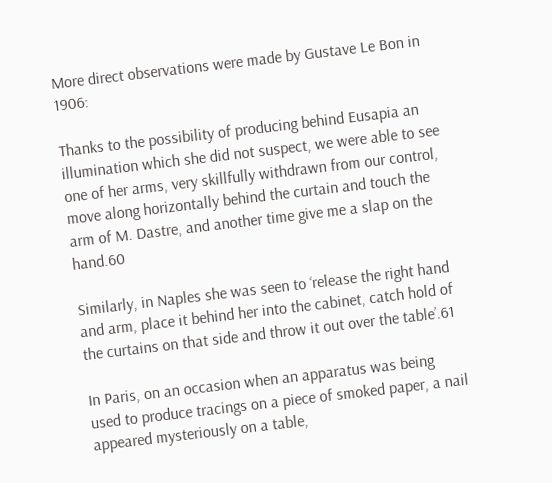More direct observations were made by Gustave Le Bon in 1906:

Thanks to the possibility of producing behind Eusapia an illumination which she did not suspect, we were able to see one of her arms, very skillfully withdrawn from our control, move along horizontally behind the curtain and touch the arm of M. Dastre, and another time give me a slap on the hand.60

Similarly, in Naples she was seen to ‘release the right hand and arm, place it behind her into the cabinet, catch hold of the curtains on that side and throw it out over the table’.61

In Paris, on an occasion when an apparatus was being used to produce tracings on a piece of smoked paper, a nail appeared mysteriously on a table,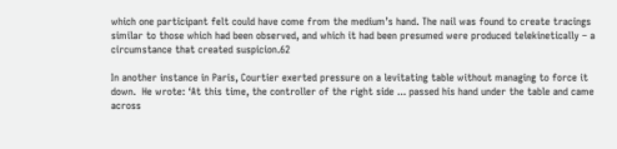which one participant felt could have come from the medium’s hand. The nail was found to create tracings similar to those which had been observed, and which it had been presumed were produced telekinetically – a circumstance that created suspicion.62

In another instance in Paris, Courtier exerted pressure on a levitating table without managing to force it down.  He wrote: ‘At this time, the controller of the right side ... passed his hand under the table and came across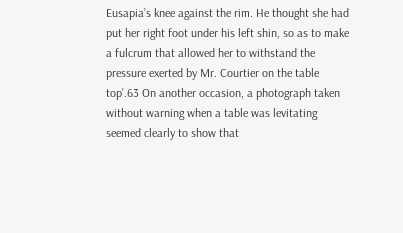Eusapia’s knee against the rim. He thought she had put her right foot under his left shin, so as to make a fulcrum that allowed her to withstand the pressure exerted by Mr. Courtier on the table top’.63 On another occasion, a photograph taken without warning when a table was levitating seemed clearly to show that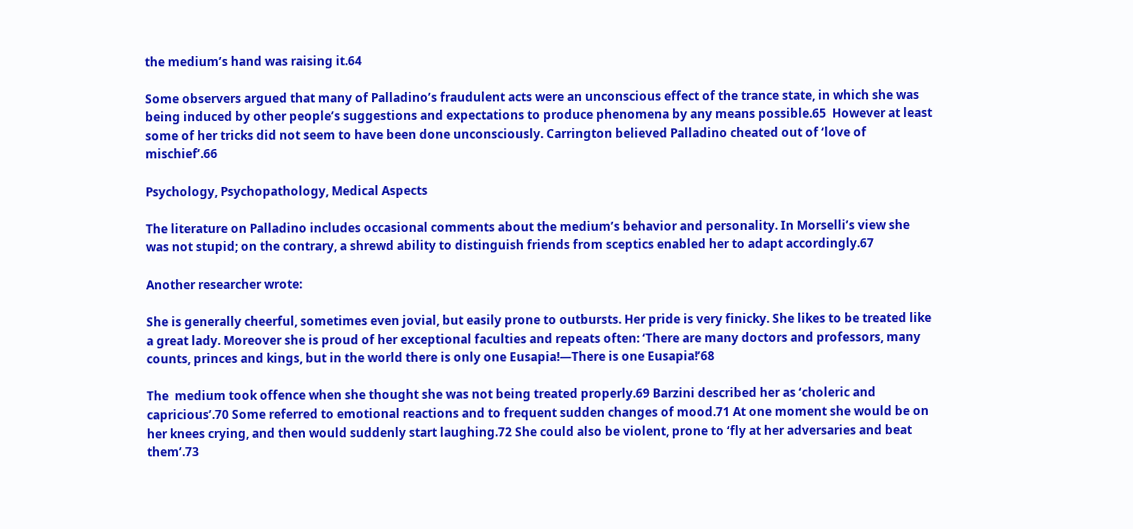the medium’s hand was raising it.64

Some observers argued that many of Palladino’s fraudulent acts were an unconscious effect of the trance state, in which she was being induced by other people’s suggestions and expectations to produce phenomena by any means possible.65  However at least some of her tricks did not seem to have been done unconsciously. Carrington believed Palladino cheated out of ‘love of mischief’.66

Psychology, Psychopathology, Medical Aspects

The literature on Palladino includes occasional comments about the medium’s behavior and personality. In Morselli’s view she was not stupid; on the contrary, a shrewd ability to distinguish friends from sceptics enabled her to adapt accordingly.67

Another researcher wrote:

She is generally cheerful, sometimes even jovial, but easily prone to outbursts. Her pride is very finicky. She likes to be treated like a great lady. Moreover she is proud of her exceptional faculties and repeats often: ‘There are many doctors and professors, many counts, princes and kings, but in the world there is only one Eusapia!—There is one Eusapia!’68

The  medium took offence when she thought she was not being treated properly.69 Barzini described her as ‘choleric and capricious’.70 Some referred to emotional reactions and to frequent sudden changes of mood.71 At one moment she would be on her knees crying, and then would suddenly start laughing.72 She could also be violent, prone to ‘fly at her adversaries and beat them’.73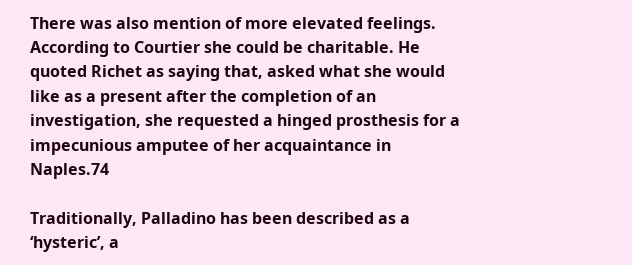There was also mention of more elevated feelings. According to Courtier she could be charitable. He quoted Richet as saying that, asked what she would like as a present after the completion of an investigation, she requested a hinged prosthesis for a impecunious amputee of her acquaintance in Naples.74

Traditionally, Palladino has been described as a ‘hysteric’, a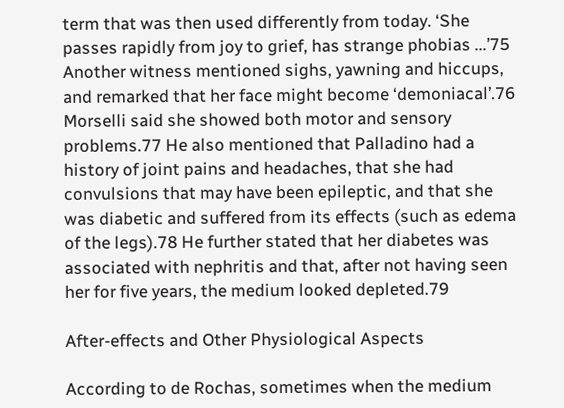term that was then used differently from today. ‘She passes rapidly from joy to grief, has strange phobias ...’75 Another witness mentioned sighs, yawning and hiccups, and remarked that her face might become ‘demoniacal’.76  Morselli said she showed both motor and sensory problems.77 He also mentioned that Palladino had a history of joint pains and headaches, that she had convulsions that may have been epileptic, and that she was diabetic and suffered from its effects (such as edema of the legs).78 He further stated that her diabetes was associated with nephritis and that, after not having seen her for five years, the medium looked depleted.79

After-effects and Other Physiological Aspects

According to de Rochas, sometimes when the medium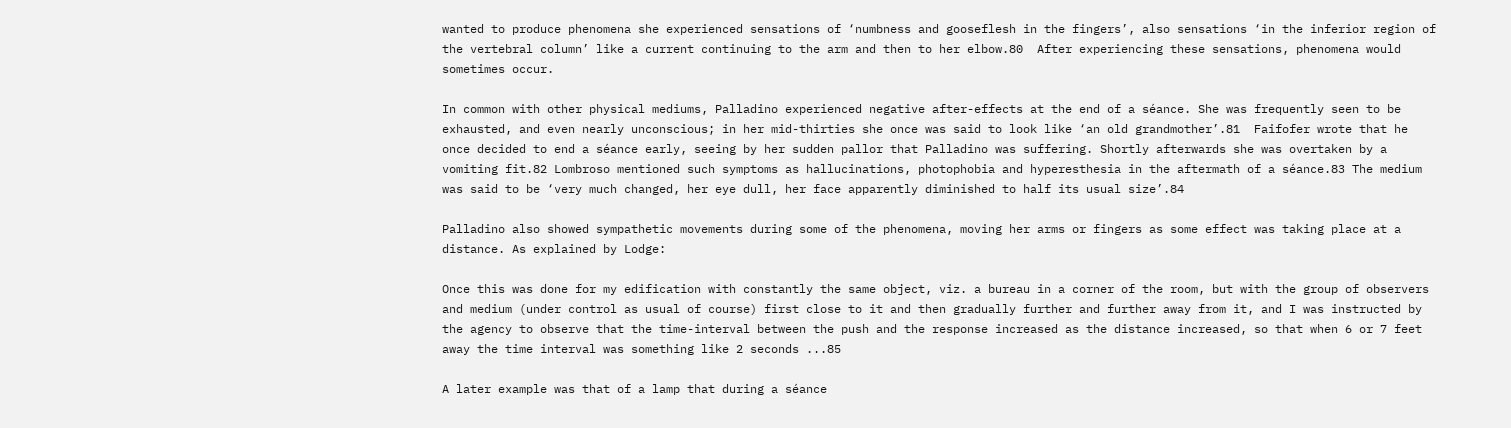wanted to produce phenomena she experienced sensations of ‘numbness and gooseflesh in the fingers’, also sensations ‘in the inferior region of the vertebral column’ like a current continuing to the arm and then to her elbow.80  After experiencing these sensations, phenomena would sometimes occur.

In common with other physical mediums, Palladino experienced negative after-effects at the end of a séance. She was frequently seen to be exhausted, and even nearly unconscious; in her mid-thirties she once was said to look like ‘an old grandmother’.81  Faifofer wrote that he once decided to end a séance early, seeing by her sudden pallor that Palladino was suffering. Shortly afterwards she was overtaken by a vomiting fit.82 Lombroso mentioned such symptoms as hallucinations, photophobia and hyperesthesia in the aftermath of a séance.83 The medium was said to be ‘very much changed, her eye dull, her face apparently diminished to half its usual size’.84

Palladino also showed sympathetic movements during some of the phenomena, moving her arms or fingers as some effect was taking place at a distance. As explained by Lodge:

Once this was done for my edification with constantly the same object, viz. a bureau in a corner of the room, but with the group of observers and medium (under control as usual of course) first close to it and then gradually further and further away from it, and I was instructed by the agency to observe that the time-interval between the push and the response increased as the distance increased, so that when 6 or 7 feet away the time interval was something like 2 seconds ...85

A later example was that of a lamp that during a séance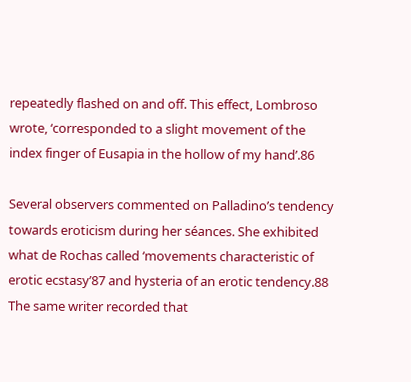repeatedly flashed on and off. This effect, Lombroso wrote, ‘corresponded to a slight movement of the index finger of Eusapia in the hollow of my hand’.86

Several observers commented on Palladino’s tendency towards eroticism during her séances. She exhibited what de Rochas called ‘movements characteristic of erotic ecstasy’87 and hysteria of an erotic tendency.88 The same writer recorded that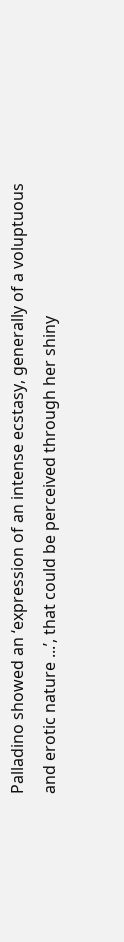Palladino showed an ‘expression of an intense ecstasy, generally of a voluptuous and erotic nature ...’, that could be perceived through her shiny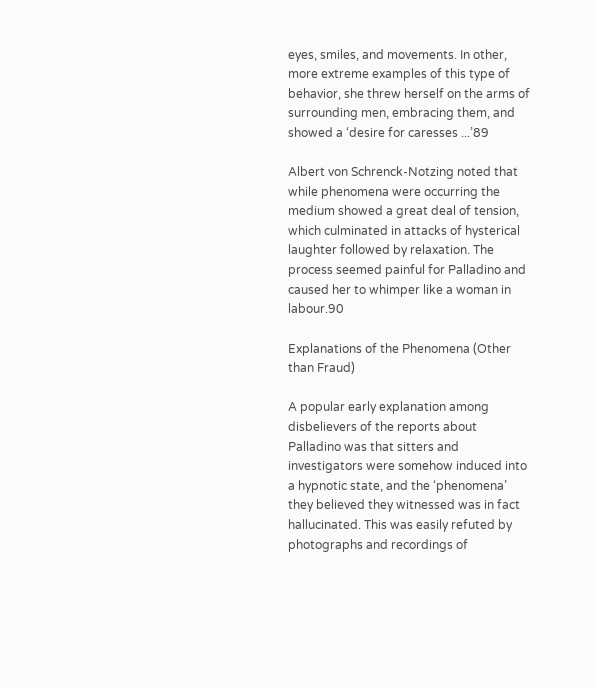eyes, smiles, and movements. In other, more extreme examples of this type of behavior, she threw herself on the arms of surrounding men, embracing them, and showed a ‘desire for caresses ...’89

Albert von Schrenck-Notzing noted that while phenomena were occurring the medium showed a great deal of tension, which culminated in attacks of hysterical laughter followed by relaxation. The process seemed painful for Palladino and caused her to whimper like a woman in labour.90

Explanations of the Phenomena (Other than Fraud)

A popular early explanation among disbelievers of the reports about Palladino was that sitters and investigators were somehow induced into a hypnotic state, and the ‘phenomena’ they believed they witnessed was in fact hallucinated. This was easily refuted by photographs and recordings of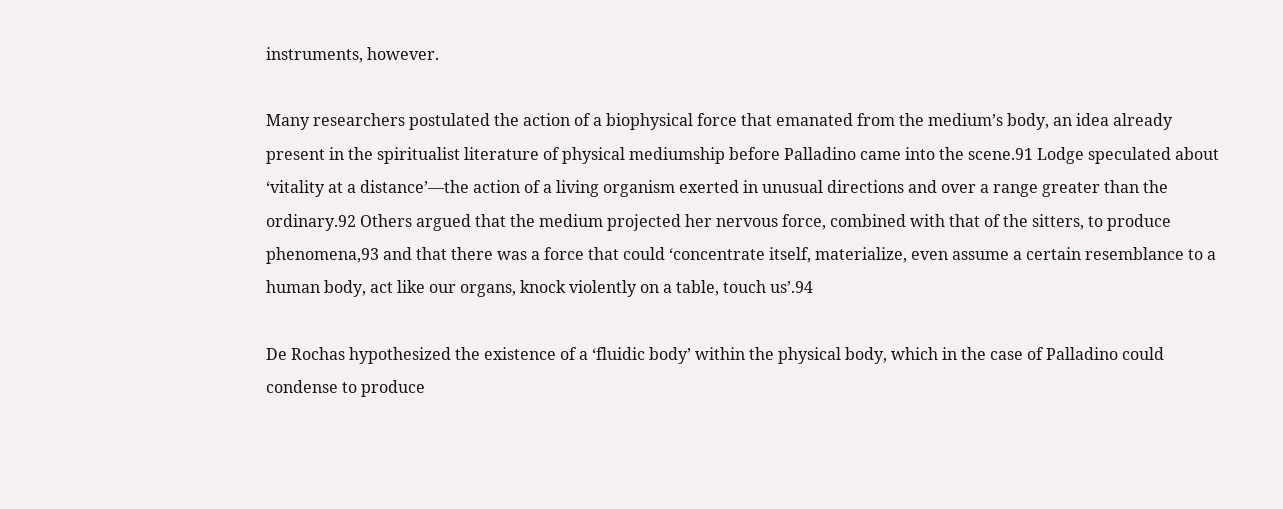instruments, however.

Many researchers postulated the action of a biophysical force that emanated from the medium’s body, an idea already present in the spiritualist literature of physical mediumship before Palladino came into the scene.91 Lodge speculated about ‘vitality at a distance’—the action of a living organism exerted in unusual directions and over a range greater than the ordinary.92 Others argued that the medium projected her nervous force, combined with that of the sitters, to produce phenomena,93 and that there was a force that could ‘concentrate itself, materialize, even assume a certain resemblance to a human body, act like our organs, knock violently on a table, touch us’.94

De Rochas hypothesized the existence of a ‘fluidic body’ within the physical body, which in the case of Palladino could condense to produce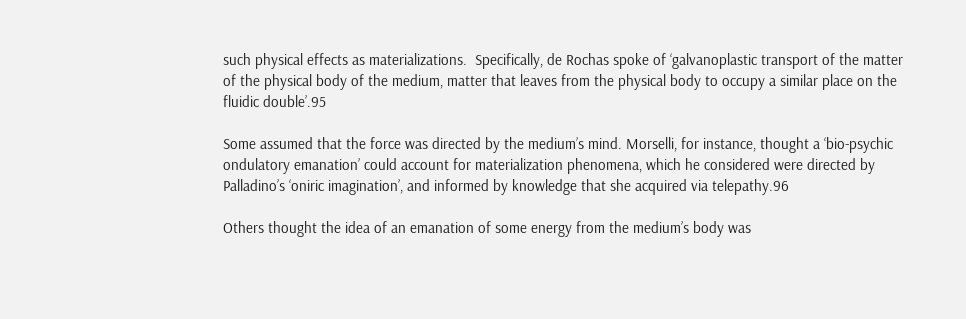such physical effects as materializations.  Specifically, de Rochas spoke of ‘galvanoplastic transport of the matter of the physical body of the medium, matter that leaves from the physical body to occupy a similar place on the fluidic double’.95

Some assumed that the force was directed by the medium’s mind. Morselli, for instance, thought a ‘bio-psychic ondulatory emanation’ could account for materialization phenomena, which he considered were directed by Palladino’s ‘oniric imagination’, and informed by knowledge that she acquired via telepathy.96

Others thought the idea of an emanation of some energy from the medium’s body was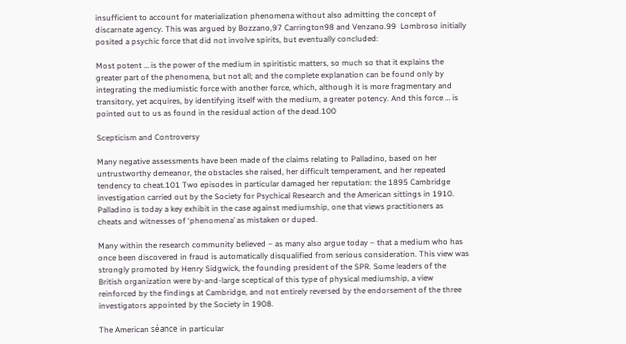insufficient to account for materialization phenomena without also admitting the concept of discarnate agency. This was argued by Bozzano,97 Carrington98 and Venzano.99  Lombroso initially posited a psychic force that did not involve spirits, but eventually concluded:

Most potent … is the power of the medium in spiritistic matters, so much so that it explains the greater part of the phenomena, but not all; and the complete explanation can be found only by integrating the mediumistic force with another force, which, although it is more fragmentary and transitory, yet acquires, by identifying itself with the medium, a greater potency. And this force … is pointed out to us as found in the residual action of the dead.100

Scepticism and Controversy

Many negative assessments have been made of the claims relating to Palladino, based on her untrustworthy demeanor, the obstacles she raised, her difficult temperament, and her repeated tendency to cheat.101 Two episodes in particular damaged her reputation: the 1895 Cambridge investigation carried out by the Society for Psychical Research and the American sittings in 1910. Palladino is today a key exhibit in the case against mediumship, one that views practitioners as cheats and witnesses of ‘phenomena’ as mistaken or duped.

Many within the research community believed – as many also argue today – that a medium who has once been discovered in fraud is automatically disqualified from serious consideration. This view was strongly promoted by Henry Sidgwick, the founding president of the SPR. Some leaders of the British organization were by-and-large sceptical of this type of physical mediumship, a view reinforced by the findings at Cambridge, and not entirely reversed by the endorsement of the three investigators appointed by the Society in 1908.

The American séance in particular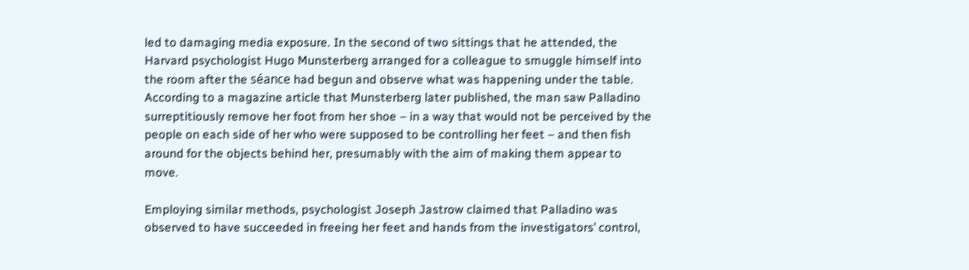led to damaging media exposure. In the second of two sittings that he attended, the Harvard psychologist Hugo Munsterberg arranged for a colleague to smuggle himself into the room after the séance had begun and observe what was happening under the table. According to a magazine article that Munsterberg later published, the man saw Palladino surreptitiously remove her foot from her shoe – in a way that would not be perceived by the people on each side of her who were supposed to be controlling her feet – and then fish around for the objects behind her, presumably with the aim of making them appear to move.

Employing similar methods, psychologist Joseph Jastrow claimed that Palladino was observed to have succeeded in freeing her feet and hands from the investigators’ control,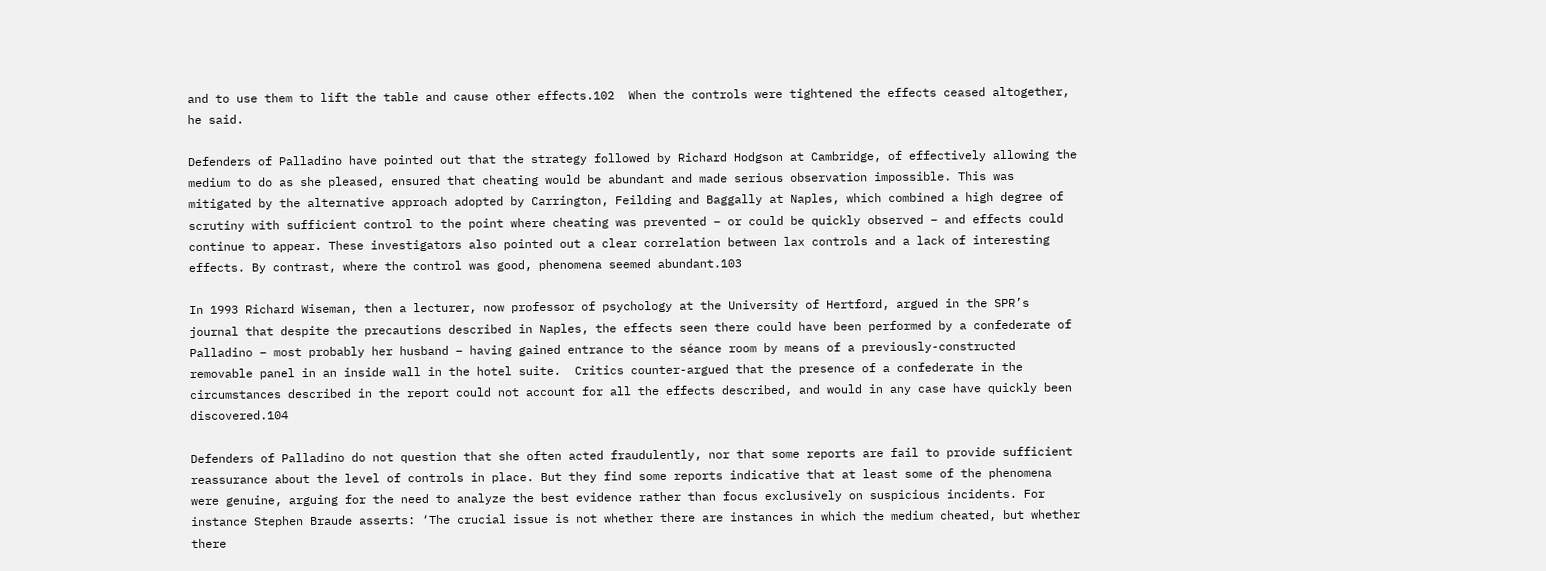and to use them to lift the table and cause other effects.102  When the controls were tightened the effects ceased altogether, he said.

Defenders of Palladino have pointed out that the strategy followed by Richard Hodgson at Cambridge, of effectively allowing the medium to do as she pleased, ensured that cheating would be abundant and made serious observation impossible. This was mitigated by the alternative approach adopted by Carrington, Feilding and Baggally at Naples, which combined a high degree of scrutiny with sufficient control to the point where cheating was prevented – or could be quickly observed – and effects could continue to appear. These investigators also pointed out a clear correlation between lax controls and a lack of interesting effects. By contrast, where the control was good, phenomena seemed abundant.103

In 1993 Richard Wiseman, then a lecturer, now professor of psychology at the University of Hertford, argued in the SPR’s journal that despite the precautions described in Naples, the effects seen there could have been performed by a confederate of Palladino – most probably her husband – having gained entrance to the séance room by means of a previously-constructed removable panel in an inside wall in the hotel suite.  Critics counter-argued that the presence of a confederate in the circumstances described in the report could not account for all the effects described, and would in any case have quickly been discovered.104

Defenders of Palladino do not question that she often acted fraudulently, nor that some reports are fail to provide sufficient reassurance about the level of controls in place. But they find some reports indicative that at least some of the phenomena were genuine, arguing for the need to analyze the best evidence rather than focus exclusively on suspicious incidents. For instance Stephen Braude asserts: ‘The crucial issue is not whether there are instances in which the medium cheated, but whether there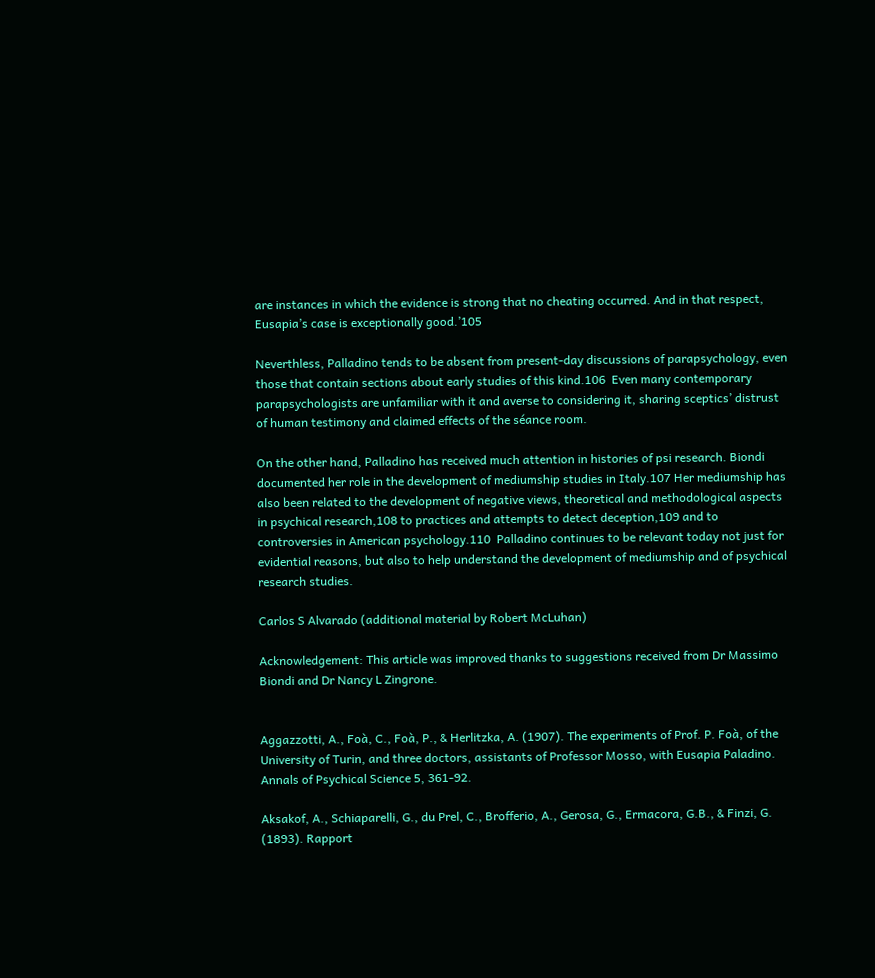are instances in which the evidence is strong that no cheating occurred. And in that respect, Eusapia’s case is exceptionally good.’105

Neverthless, Palladino tends to be absent from present-day discussions of parapsychology, even those that contain sections about early studies of this kind.106  Even many contemporary parapsychologists are unfamiliar with it and averse to considering it, sharing sceptics’ distrust of human testimony and claimed effects of the séance room.

On the other hand, Palladino has received much attention in histories of psi research. Biondi documented her role in the development of mediumship studies in Italy.107 Her mediumship has also been related to the development of negative views, theoretical and methodological aspects in psychical research,108 to practices and attempts to detect deception,109 and to controversies in American psychology.110  Palladino continues to be relevant today not just for evidential reasons, but also to help understand the development of mediumship and of psychical research studies.

Carlos S Alvarado (additional material by Robert McLuhan)

Acknowledgement: This article was improved thanks to suggestions received from Dr Massimo Biondi and Dr Nancy L Zingrone.


Aggazzotti, A., Foà, C., Foà, P., & Herlitzka, A. (1907). The experiments of Prof. P. Foà, of the University of Turin, and three doctors, assistants of Professor Mosso, with Eusapia Paladino. Annals of Psychical Science 5, 361-92.

Aksakof, A., Schiaparelli, G., du Prel, C., Brofferio, A., Gerosa, G., Ermacora, G.B., & Finzi, G. (1893). Rapport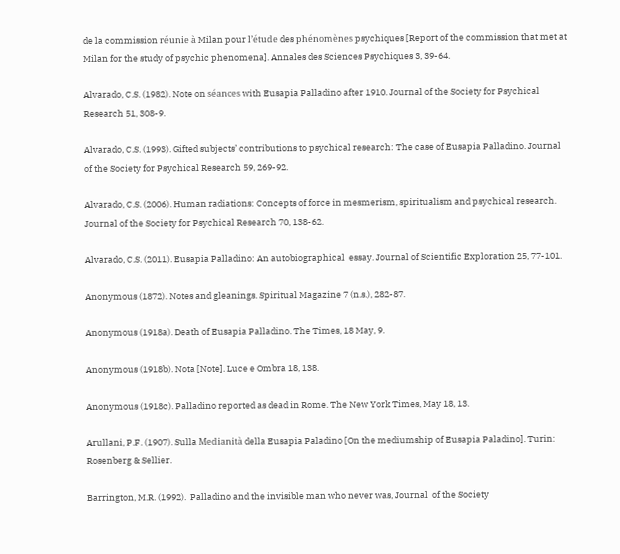de la commission réunie à Milan pour l’étude des phénomènes psychiques [Report of the commission that met at Milan for the study of psychic phenomena]. Annales des Sciences Psychiques 3, 39-64.

Alvarado, C.S. (1982). Note on séances with Eusapia Palladino after 1910. Journal of the Society for Psychical Research 51, 308-9.

Alvarado, C.S. (1993). Gifted subjects’ contributions to psychical research: The case of Eusapia Palladino. Journal of the Society for Psychical Research 59, 269-92.

Alvarado, C.S. (2006). Human radiations: Concepts of force in mesmerism, spiritualism and psychical research. Journal of the Society for Psychical Research 70, 138-62.

Alvarado, C.S. (2011). Eusapia Palladino: An autobiographical  essay. Journal of Scientific Exploration 25, 77-101.

Anonymous (1872). Notes and gleanings. Spiritual Magazine 7 (n.s.), 282-87.

Anonymous (1918a). Death of Eusapia Palladino. The Times, 18 May, 9.

Anonymous (1918b). Nota [Note]. Luce e Ombra 18, 138.

Anonymous (1918c). Palladino reported as dead in Rome. The New York Times, May 18, 13.

Arullani, P.F. (1907). Sulla Medianità della Eusapia Paladino [On the mediumship of Eusapia Paladino]. Turin: Rosenberg & Sellier.

Barrington, M.R. (1992).  Palladino and the invisible man who never was, Journal  of the Society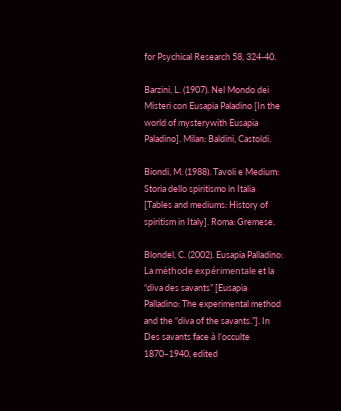for Psychical Research 58, 324-40.

Barzini, L. (1907). Nel Mondo dei Misteri con Eusapia Paladino [In the world of mysterywith Eusapia Paladino]. Milan: Baldini, Castoldi.

Biondi, M. (1988). Tavoli e Medium: Storia dello spiritismo in Italia [Tables and mediums: History of spiritism in Italy]. Roma: Gremese.

Blondel, C. (2002). Eusapia Palladino: La méthode expérimentale et la “diva des savants” [Eusapia Palladino: The experimental method and the “diva of the savants.”]. In Des savants face à l’occulte 1870–1940, edited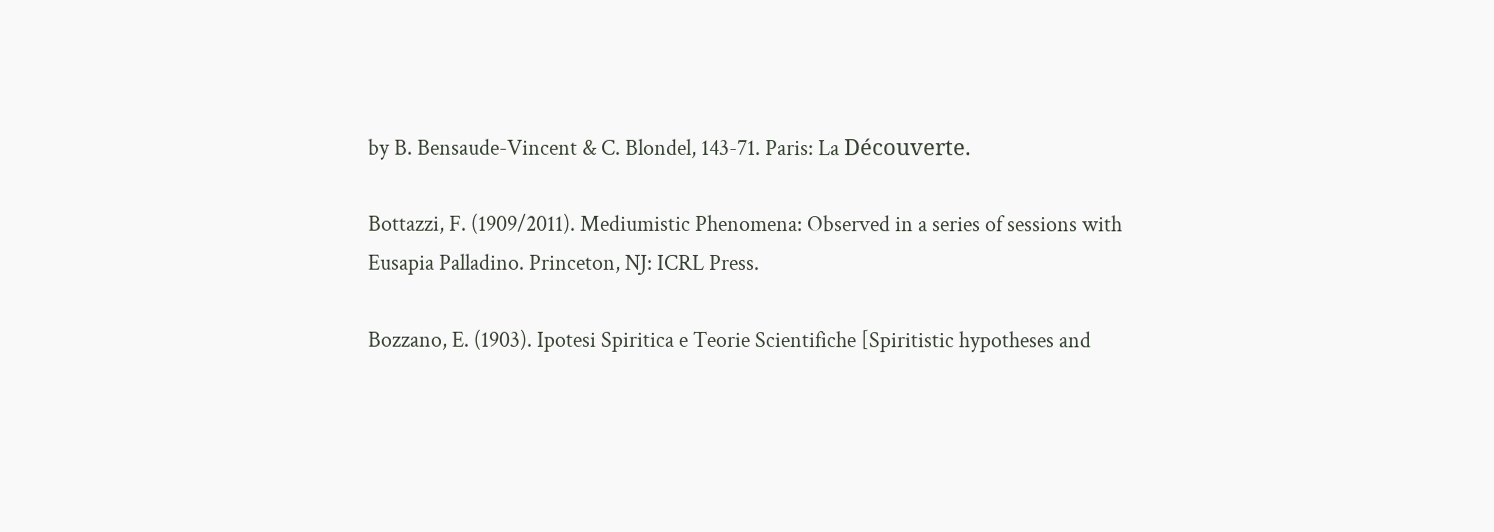by B. Bensaude-Vincent & C. Blondel, 143-71. Paris: La Découverte.

Bottazzi, F. (1909/2011). Mediumistic Phenomena: Observed in a series of sessions with Eusapia Palladino. Princeton, NJ: ICRL Press.

Bozzano, E. (1903). Ipotesi Spiritica e Teorie Scientifiche [Spiritistic hypotheses and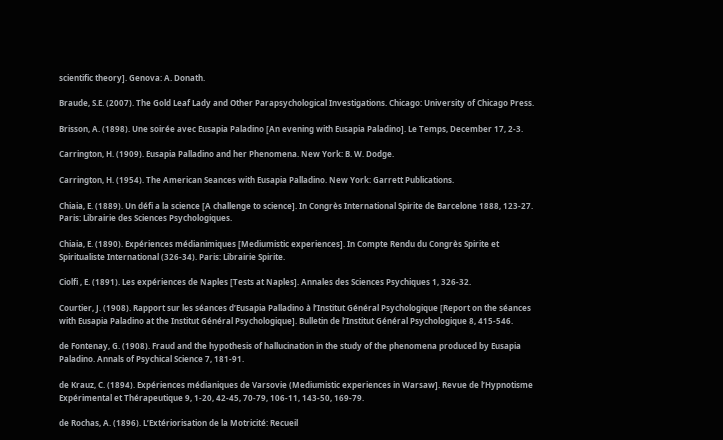scientific theory]. Genova: A. Donath.

Braude, S.E. (2007). The Gold Leaf Lady and Other Parapsychological Investigations. Chicago: University of Chicago Press.

Brisson, A. (1898). Une soirée avec Eusapia Paladino [An evening with Eusapia Paladino]. Le Temps, December 17, 2-3.

Carrington, H. (1909). Eusapia Palladino and her Phenomena. New York: B. W. Dodge.

Carrington, H. (1954). The American Seances with Eusapia Palladino. New York: Garrett Publications.

Chiaia, E. (1889). Un défi a la science [A challenge to science]. In Congrès International Spirite de Barcelone 1888, 123-27. Paris: Librairie des Sciences Psychologiques.

Chiaia, E. (1890). Expériences médianimiques [Mediumistic experiences]. In Compte Rendu du Congrès Spirite et Spiritualiste International (326-34). Paris: Librairie Spirite.

Ciolfi , E. (1891). Les expériences de Naples [Tests at Naples]. Annales des Sciences Psychiques 1, 326-32.

Courtier, J. (1908). Rapport sur les séances d’Eusapia Palladino à l’Institut Général Psychologique [Report on the séances with Eusapia Paladino at the Institut Général Psychologique]. Bulletin de l’Institut Général Psychologique 8, 415-546.

de Fontenay, G. (1908). Fraud and the hypothesis of hallucination in the study of the phenomena produced by Eusapia Paladino. Annals of Psychical Science 7, 181-91.

de Krauz, C. (1894). Expériences médianiques de Varsovie (Mediumistic experiences in Warsaw]. Revue de l’Hypnotisme Expérimental et Thérapeutique 9, 1-20, 42-45, 70-79, 106-11, 143-50, 169-79.

de Rochas, A. (1896). L’Extériorisation de la Motricité: Recueil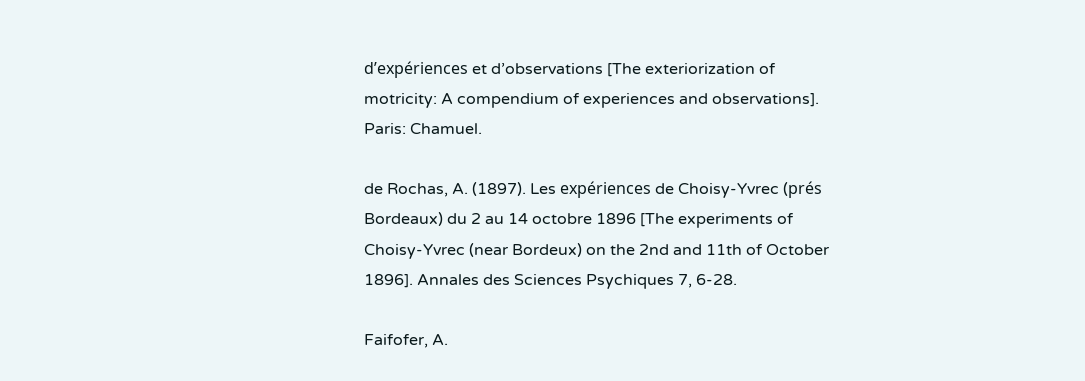d’expériences et d’observations [The exteriorization of motricity: A compendium of experiences and observations]. Paris: Chamuel.

de Rochas, A. (1897). Les expériences de Choisy-Yvrec (prés Bordeaux) du 2 au 14 octobre 1896 [The experiments of Choisy-Yvrec (near Bordeux) on the 2nd and 11th of October 1896]. Annales des Sciences Psychiques 7, 6-28.

Faifofer, A.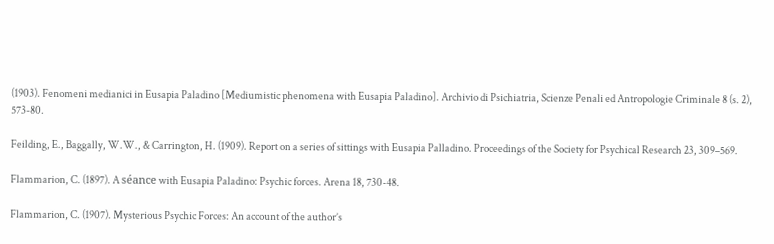(1903). Fenomeni medianici in Eusapia Paladino [Mediumistic phenomena with Eusapia Paladino]. Archivio di Psichiatria, Scienze Penali ed Antropologie Criminale 8 (s. 2), 573-80.

Feilding, E., Baggally, W.W., & Carrington, H. (1909). Report on a series of sittings with Eusapia Palladino. Proceedings of the Society for Psychical Research 23, 309–569.

Flammarion, C. (1897). A séance with Eusapia Paladino: Psychic forces. Arena 18, 730-48.

Flammarion, C. (1907). Mysterious Psychic Forces: An account of the author’s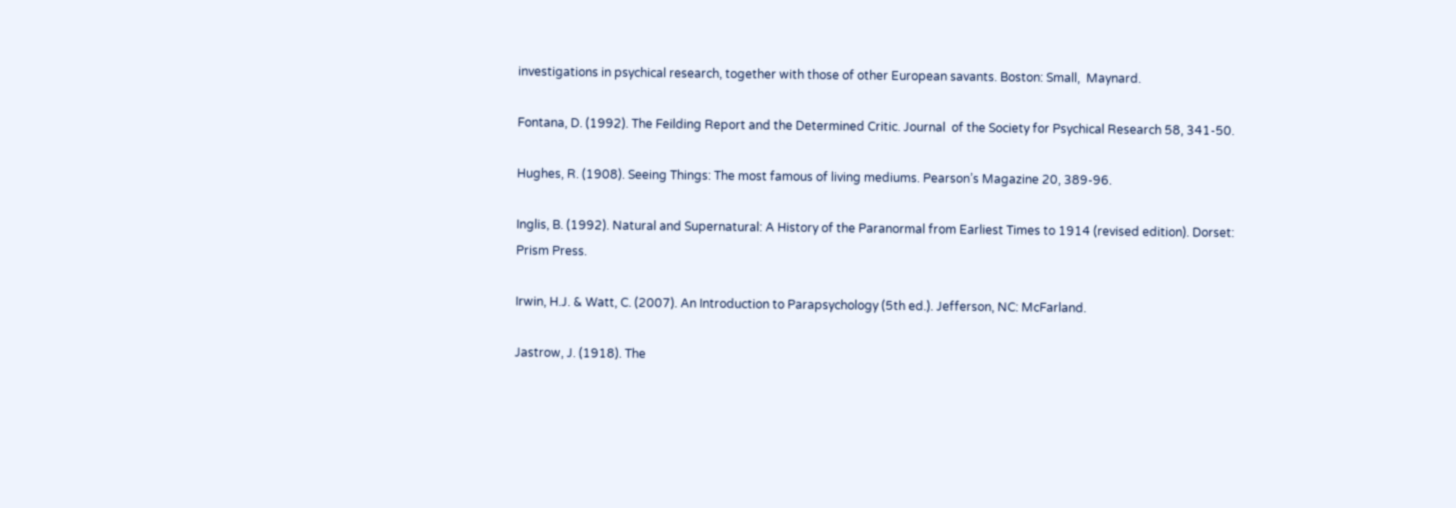investigations in psychical research, together with those of other European savants. Boston: Small,  Maynard.

Fontana, D. (1992). The Feilding Report and the Determined Critic. Journal  of the Society for Psychical Research 58, 341-50.

Hughes, R. (1908). Seeing Things: The most famous of living mediums. Pearson’s Magazine 20, 389-96.

Inglis, B. (1992). Natural and Supernatural: A History of the Paranormal from Earliest Times to 1914 (revised edition). Dorset: Prism Press.

Irwin, H.J. & Watt, C. (2007). An Introduction to Parapsychology (5th ed.). Jefferson, NC: McFarland.

Jastrow, J. (1918). The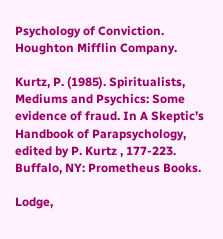Psychology of Conviction. Houghton Mifflin Company.

Kurtz, P. (1985). Spiritualists, Mediums and Psychics: Some evidence of fraud. In A Skeptic’s Handbook of Parapsychology, edited by P. Kurtz , 177-223. Buffalo, NY: Prometheus Books.

Lodge,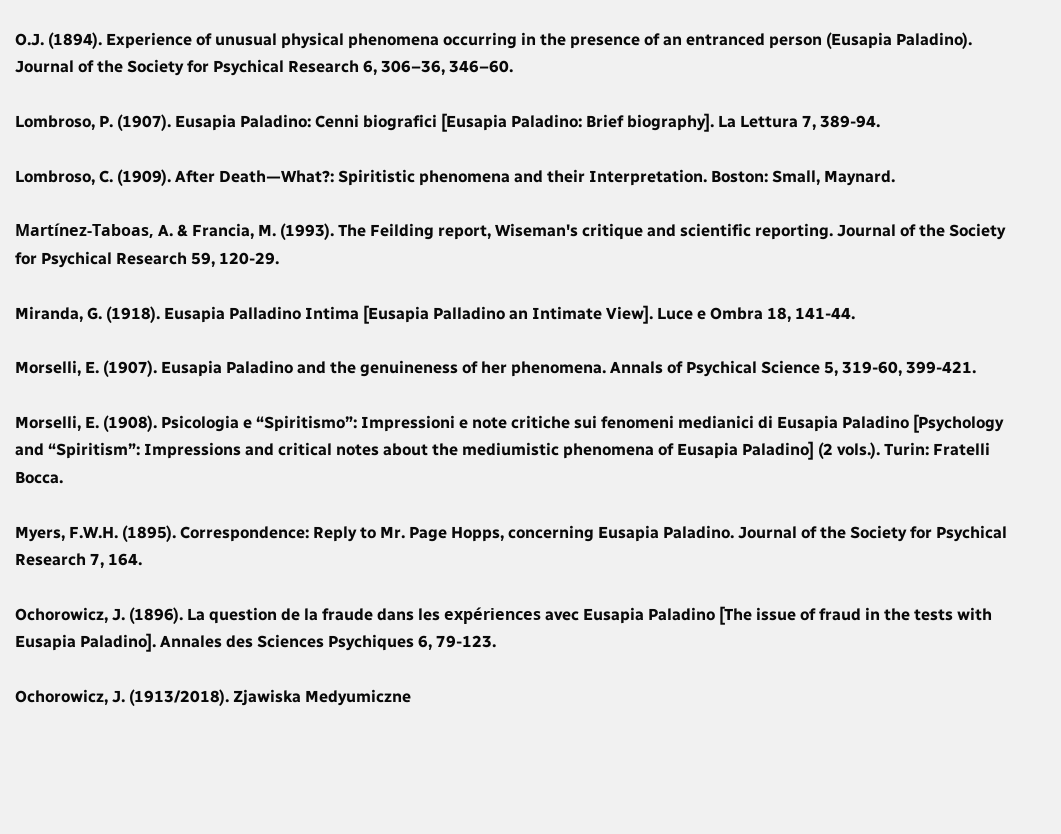O.J. (1894). Experience of unusual physical phenomena occurring in the presence of an entranced person (Eusapia Paladino). Journal of the Society for Psychical Research 6, 306–36, 346–60.

Lombroso, P. (1907). Eusapia Paladino: Cenni biografici [Eusapia Paladino: Brief biography]. La Lettura 7, 389-94.

Lombroso, C. (1909). After Death—What?: Spiritistic phenomena and their Interpretation. Boston: Small, Maynard.

Martínez-Taboas, A. & Francia, M. (1993). The Feilding report, Wiseman's critique and scientific reporting. Journal of the Society for Psychical Research 59, 120-29.

Miranda, G. (1918). Eusapia Palladino Intima [Eusapia Palladino an Intimate View]. Luce e Ombra 18, 141-44.

Morselli, E. (1907). Eusapia Paladino and the genuineness of her phenomena. Annals of Psychical Science 5, 319-60, 399-421.

Morselli, E. (1908). Psicologia e “Spiritismo”: Impressioni e note critiche sui fenomeni medianici di Eusapia Paladino [Psychology and “Spiritism”: Impressions and critical notes about the mediumistic phenomena of Eusapia Paladino] (2 vols.). Turin: Fratelli Bocca.

Myers, F.W.H. (1895). Correspondence: Reply to Mr. Page Hopps, concerning Eusapia Paladino. Journal of the Society for Psychical Research 7, 164.

Ochorowicz, J. (1896). La question de la fraude dans les expériences avec Eusapia Paladino [The issue of fraud in the tests with Eusapia Paladino]. Annales des Sciences Psychiques 6, 79-123.

Ochorowicz, J. (1913/2018). Zjawiska Medyumiczne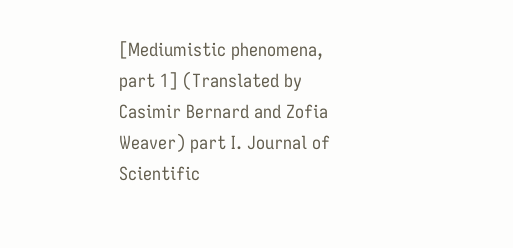[Mediumistic phenomena, part 1] (Translated by Casimir Bernard and Zofia Weaver) part I. Journal of Scientific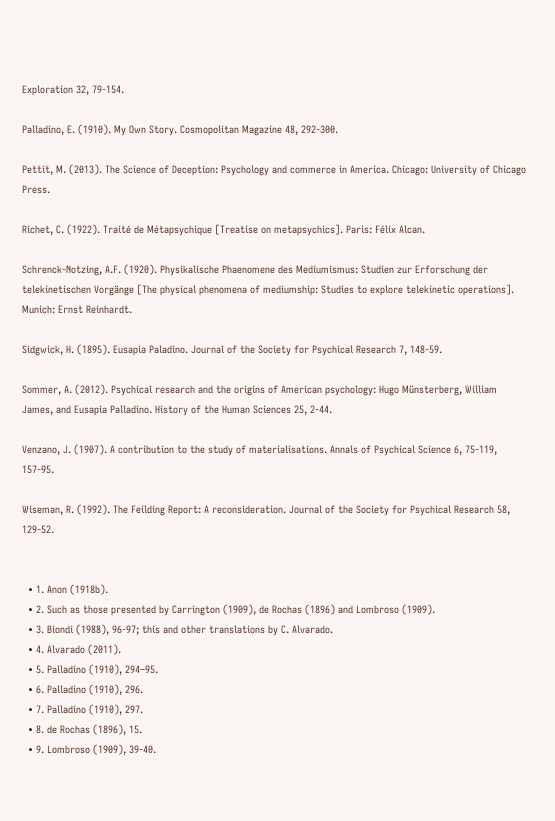Exploration 32, 79-154.

Palladino, E. (1910). My Own Story. Cosmopolitan Magazine 48, 292-300.

Pettit, M. (2013). The Science of Deception: Psychology and commerce in America. Chicago: University of Chicago Press.

Richet, C. (1922). Traité de Métapsychique [Treatise on metapsychics]. Paris: Félix Alcan.

Schrenck-Notzing, A.F. (1920). Physikalische Phaenomene des Mediumismus: Studien zur Erforschung der telekinetischen Vorgänge [The physical phenomena of mediumship: Studies to explore telekinetic operations]. Munich: Ernst Reinhardt.

Sidgwick, H. (1895). Eusapia Paladino. Journal of the Society for Psychical Research 7, 148-59.

Sommer, A. (2012). Psychical research and the origins of American psychology: Hugo Münsterberg, William James, and Eusapia Palladino. History of the Human Sciences 25, 2-44.

Venzano, J. (1907). A contribution to the study of materialisations. Annals of Psychical Science 6, 75-119, 157-95.

Wiseman, R. (1992). The Feilding Report: A reconsideration. Journal of the Society for Psychical Research 58, 129-52.


  • 1. Anon (1918b).
  • 2. Such as those presented by Carrington (1909), de Rochas (1896) and Lombroso (1909).
  • 3. Biondi (1988), 96-97; this and other translations by C. Alvarado.
  • 4. Alvarado (2011).
  • 5. Palladino (1910), 294–95.
  • 6. Palladino (1910), 296.
  • 7. Palladino (1910), 297.
  • 8. de Rochas (1896), 15.
  • 9. Lombroso (1909), 39-40.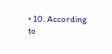• 10. According to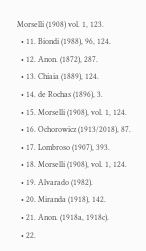Morselli (1908) vol. 1, 123.
  • 11. Biondi (1988), 96, 124.
  • 12. Anon. (1872), 287.
  • 13. Chiaia (1889), 124.
  • 14. de Rochas (1896), 3.
  • 15. Morselli (1908), vol. 1, 124.
  • 16. Ochorowicz (1913/2018), 87.
  • 17. Lombroso (1907), 393.
  • 18. Morselli (1908), vol. 1, 124.
  • 19. Alvarado (1982).
  • 20. Miranda (1918), 142.
  • 21. Anon. (1918a, 1918c).
  • 22.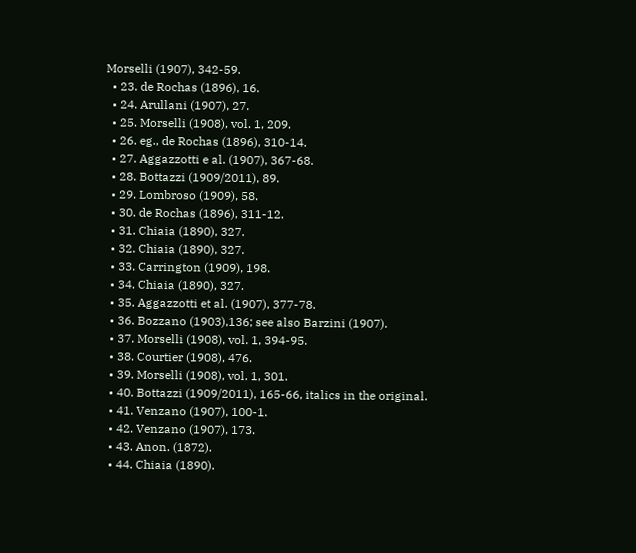Morselli (1907), 342-59.
  • 23. de Rochas (1896), 16.
  • 24. Arullani (1907), 27.
  • 25. Morselli (1908), vol. 1, 209.
  • 26. eg., de Rochas (1896), 310-14.
  • 27. Aggazzotti e al. (1907), 367-68.
  • 28. Bottazzi (1909/2011), 89.
  • 29. Lombroso (1909), 58.
  • 30. de Rochas (1896), 311-12.
  • 31. Chiaia (1890), 327.
  • 32. Chiaia (1890), 327.
  • 33. Carrington (1909), 198.
  • 34. Chiaia (1890), 327.
  • 35. Aggazzotti et al. (1907), 377-78.
  • 36. Bozzano (1903),136; see also Barzini (1907).
  • 37. Morselli (1908), vol. 1, 394-95.
  • 38. Courtier (1908), 476.
  • 39. Morselli (1908), vol. 1, 301.
  • 40. Bottazzi (1909/2011), 165-66, italics in the original.
  • 41. Venzano (1907), 100-1.
  • 42. Venzano (1907), 173.
  • 43. Anon. (1872).
  • 44. Chiaia (1890).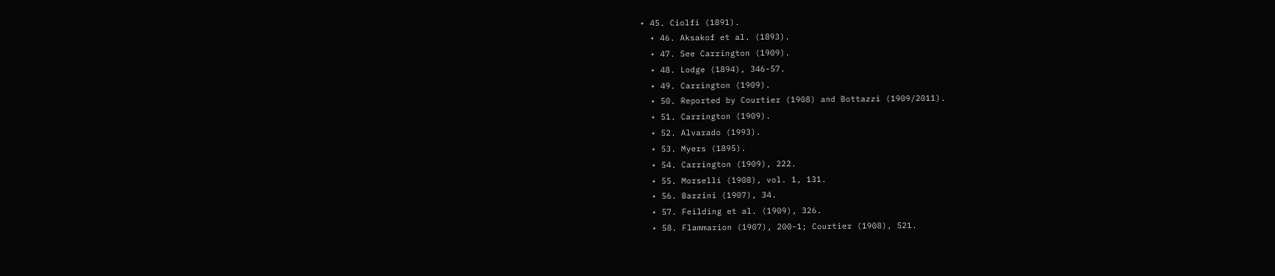• 45. Ciolfi (1891).
  • 46. Aksakof et al. (1893).
  • 47. See Carrington (1909).
  • 48. Lodge (1894), 346-57.
  • 49. Carrington (1909).
  • 50. Reported by Courtier (1908) and Bottazzi (1909/2011).
  • 51. Carrington (1909).
  • 52. Alvarado (1993).
  • 53. Myers (1895).
  • 54. Carrington (1909), 222.
  • 55. Morselli (1908), vol. 1, 131.
  • 56. Barzini (1907), 34.
  • 57. Feilding et al. (1909), 326.
  • 58. Flammarion (1907), 200-1; Courtier (1908), 521.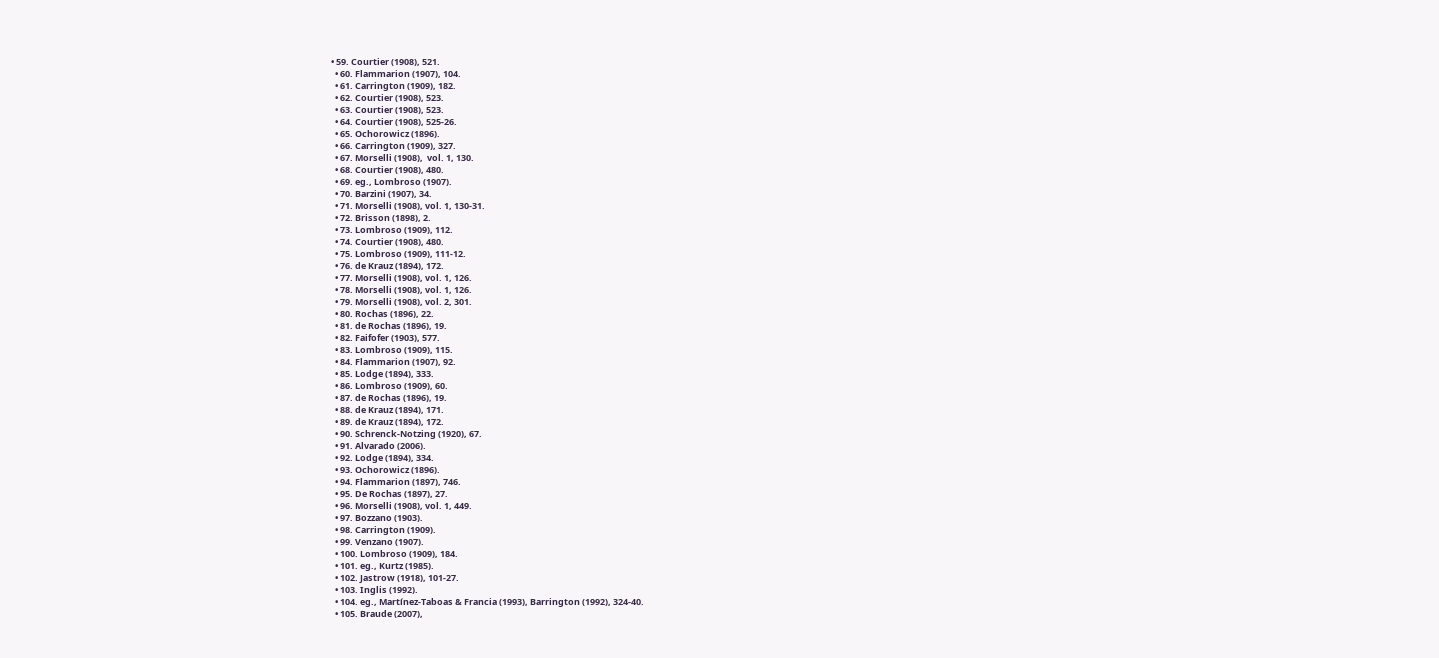• 59. Courtier (1908), 521.
  • 60. Flammarion (1907), 104.
  • 61. Carrington (1909), 182.
  • 62. Courtier (1908), 523.
  • 63. Courtier (1908), 523.
  • 64. Courtier (1908), 525-26.
  • 65. Ochorowicz (1896).
  • 66. Carrington (1909), 327.
  • 67. Morselli (1908),  vol. 1, 130.
  • 68. Courtier (1908), 480.
  • 69. eg., Lombroso (1907).
  • 70. Barzini (1907), 34.
  • 71. Morselli (1908), vol. 1, 130-31.
  • 72. Brisson (1898), 2.
  • 73. Lombroso (1909), 112.
  • 74. Courtier (1908), 480.
  • 75. Lombroso (1909), 111-12.
  • 76. de Krauz (1894), 172.
  • 77. Morselli (1908), vol. 1, 126.
  • 78. Morselli (1908), vol. 1, 126.
  • 79. Morselli (1908), vol. 2, 301.
  • 80. Rochas (1896), 22.
  • 81. de Rochas (1896), 19.
  • 82. Faifofer (1903), 577.
  • 83. Lombroso (1909), 115.
  • 84. Flammarion (1907), 92.
  • 85. Lodge (1894), 333.
  • 86. Lombroso (1909), 60.
  • 87. de Rochas (1896), 19.
  • 88. de Krauz (1894), 171.
  • 89. de Krauz (1894), 172.
  • 90. Schrenck-Notzing (1920), 67.
  • 91. Alvarado (2006).
  • 92. Lodge (1894), 334.
  • 93. Ochorowicz (1896).
  • 94. Flammarion (1897), 746.
  • 95. De Rochas (1897), 27.
  • 96. Morselli (1908), vol. 1, 449.
  • 97. Bozzano (1903).
  • 98. Carrington (1909).
  • 99. Venzano (1907).
  • 100. Lombroso (1909), 184.
  • 101. eg., Kurtz (1985).
  • 102. Jastrow (1918), 101-27.
  • 103. Inglis (1992).
  • 104. eg., Martínez-Taboas & Francia (1993), Barrington (1992), 324-40.
  • 105. Braude (2007),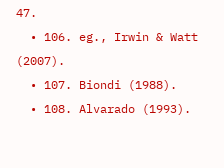47.
  • 106. eg., Irwin & Watt (2007).
  • 107. Biondi (1988).
  • 108. Alvarado (1993).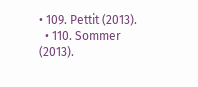• 109. Pettit (2013).
  • 110. Sommer (2013).